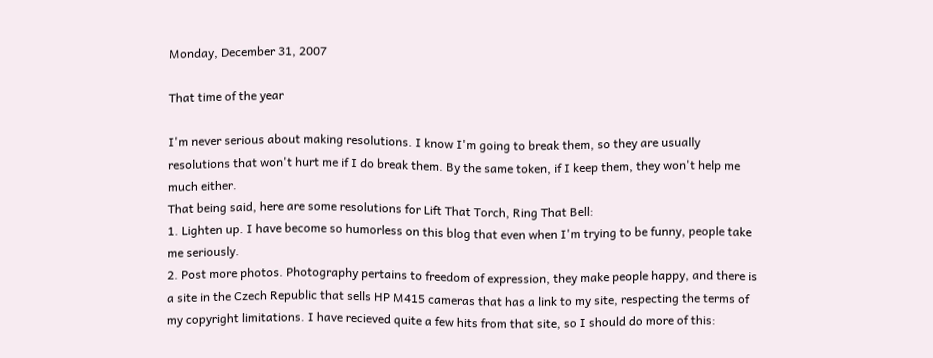Monday, December 31, 2007

That time of the year

I'm never serious about making resolutions. I know I'm going to break them, so they are usually resolutions that won't hurt me if I do break them. By the same token, if I keep them, they won't help me much either.
That being said, here are some resolutions for Lift That Torch, Ring That Bell:
1. Lighten up. I have become so humorless on this blog that even when I'm trying to be funny, people take me seriously.
2. Post more photos. Photography pertains to freedom of expression, they make people happy, and there is a site in the Czech Republic that sells HP M415 cameras that has a link to my site, respecting the terms of my copyright limitations. I have recieved quite a few hits from that site, so I should do more of this: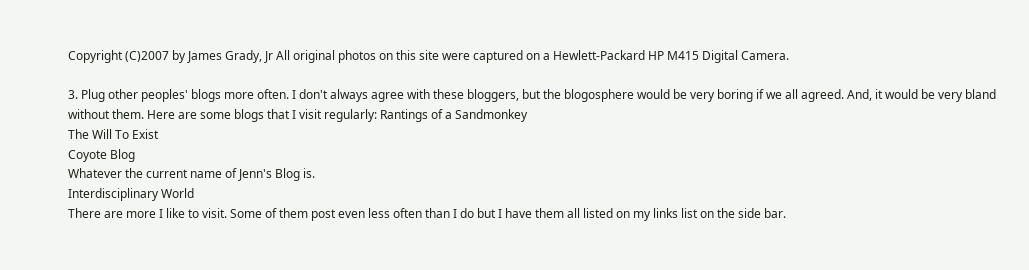Copyright (C)2007 by James Grady, Jr All original photos on this site were captured on a Hewlett-Packard HP M415 Digital Camera.

3. Plug other peoples' blogs more often. I don't always agree with these bloggers, but the blogosphere would be very boring if we all agreed. And, it would be very bland without them. Here are some blogs that I visit regularly: Rantings of a Sandmonkey
The Will To Exist
Coyote Blog
Whatever the current name of Jenn's Blog is.
Interdisciplinary World
There are more I like to visit. Some of them post even less often than I do but I have them all listed on my links list on the side bar.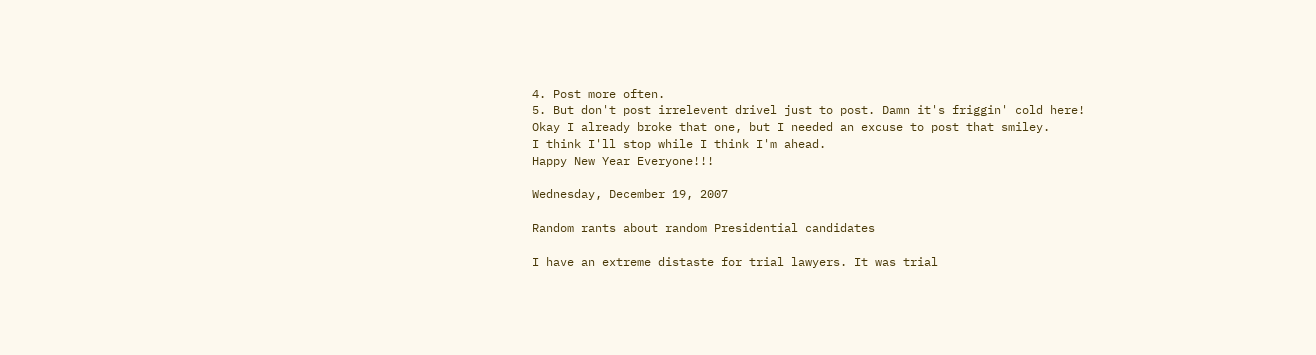4. Post more often.
5. But don't post irrelevent drivel just to post. Damn it's friggin' cold here!
Okay I already broke that one, but I needed an excuse to post that smiley.
I think I'll stop while I think I'm ahead.
Happy New Year Everyone!!!

Wednesday, December 19, 2007

Random rants about random Presidential candidates

I have an extreme distaste for trial lawyers. It was trial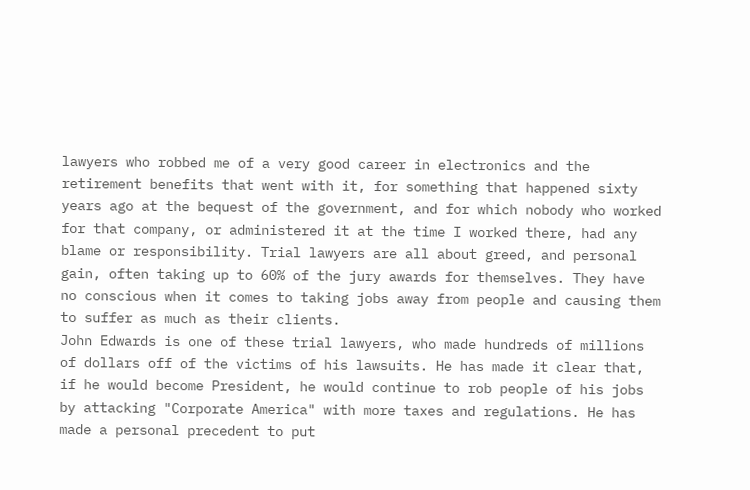lawyers who robbed me of a very good career in electronics and the retirement benefits that went with it, for something that happened sixty years ago at the bequest of the government, and for which nobody who worked for that company, or administered it at the time I worked there, had any blame or responsibility. Trial lawyers are all about greed, and personal gain, often taking up to 60% of the jury awards for themselves. They have no conscious when it comes to taking jobs away from people and causing them to suffer as much as their clients.
John Edwards is one of these trial lawyers, who made hundreds of millions of dollars off of the victims of his lawsuits. He has made it clear that, if he would become President, he would continue to rob people of his jobs by attacking "Corporate America" with more taxes and regulations. He has made a personal precedent to put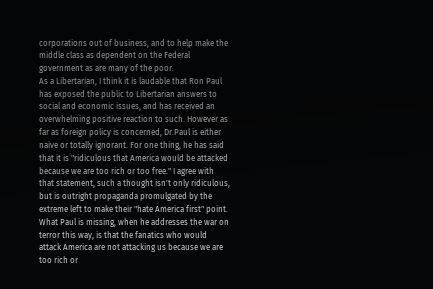corporations out of business, and to help make the middle class as dependent on the Federal government as are many of the poor.
As a Libertarian, I think it is laudable that Ron Paul has exposed the public to Libertarian answers to social and economic issues, and has received an overwhelming positive reaction to such. However as far as foreign policy is concerned, Dr.Paul is either naive or totally ignorant. For one thing, he has said that it is "ridiculous that America would be attacked because we are too rich or too free." I agree with that statement, such a thought isn't only ridiculous, but is outright propaganda promulgated by the extreme left to make their "hate America first" point. What Paul is missing, when he addresses the war on terror this way, is that the fanatics who would attack America are not attacking us because we are too rich or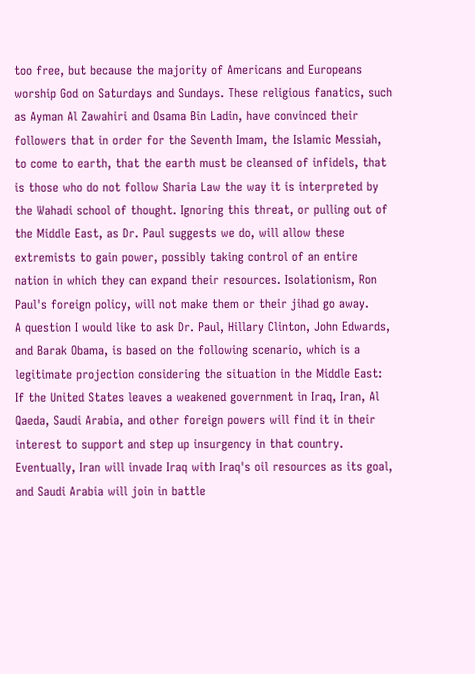too free, but because the majority of Americans and Europeans worship God on Saturdays and Sundays. These religious fanatics, such as Ayman Al Zawahiri and Osama Bin Ladin, have convinced their followers that in order for the Seventh Imam, the Islamic Messiah, to come to earth, that the earth must be cleansed of infidels, that is those who do not follow Sharia Law the way it is interpreted by the Wahadi school of thought. Ignoring this threat, or pulling out of the Middle East, as Dr. Paul suggests we do, will allow these extremists to gain power, possibly taking control of an entire nation in which they can expand their resources. Isolationism, Ron Paul's foreign policy, will not make them or their jihad go away.
A question I would like to ask Dr. Paul, Hillary Clinton, John Edwards, and Barak Obama, is based on the following scenario, which is a legitimate projection considering the situation in the Middle East:
If the United States leaves a weakened government in Iraq, Iran, Al Qaeda, Saudi Arabia, and other foreign powers will find it in their interest to support and step up insurgency in that country. Eventually, Iran will invade Iraq with Iraq's oil resources as its goal, and Saudi Arabia will join in battle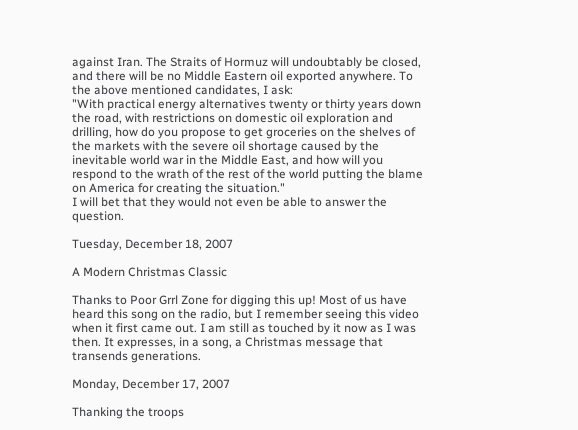against Iran. The Straits of Hormuz will undoubtably be closed, and there will be no Middle Eastern oil exported anywhere. To the above mentioned candidates, I ask:
"With practical energy alternatives twenty or thirty years down the road, with restrictions on domestic oil exploration and drilling, how do you propose to get groceries on the shelves of the markets with the severe oil shortage caused by the inevitable world war in the Middle East, and how will you respond to the wrath of the rest of the world putting the blame on America for creating the situation."
I will bet that they would not even be able to answer the question.

Tuesday, December 18, 2007

A Modern Christmas Classic

Thanks to Poor Grrl Zone for digging this up! Most of us have heard this song on the radio, but I remember seeing this video when it first came out. I am still as touched by it now as I was then. It expresses, in a song, a Christmas message that transends generations.

Monday, December 17, 2007

Thanking the troops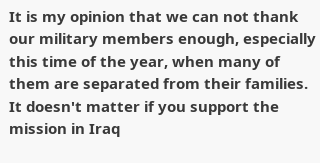It is my opinion that we can not thank our military members enough, especially this time of the year, when many of them are separated from their families. It doesn't matter if you support the mission in Iraq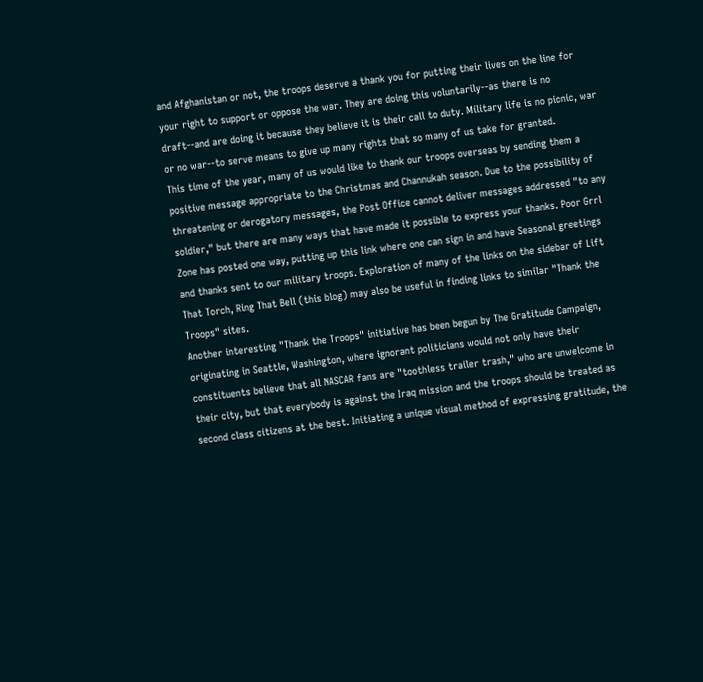and Afghanistan or not, the troops deserve a thank you for putting their lives on the line for your right to support or oppose the war. They are doing this voluntarily--as there is no draft--and are doing it because they believe it is their call to duty. Military life is no picnic, war or no war--to serve means to give up many rights that so many of us take for granted.
This time of the year, many of us would like to thank our troops overseas by sending them a positive message appropriate to the Christmas and Channukah season. Due to the possibility of threatening or derogatory messages, the Post Office cannot deliver messages addressed "to any soldier," but there are many ways that have made it possible to express your thanks. Poor Grrl Zone has posted one way, putting up this link where one can sign in and have Seasonal greetings and thanks sent to our military troops. Exploration of many of the links on the sidebar of Lift That Torch, Ring That Bell (this blog) may also be useful in finding links to similar "Thank the Troops" sites.
Another interesting "Thank the Troops" initiative has been begun by The Gratitude Campaign, originating in Seattle, Washington, where ignorant politicians would not only have their constituents believe that all NASCAR fans are "toothless trailer trash," who are unwelcome in their city, but that everybody is against the Iraq mission and the troops should be treated as second class citizens at the best. Initiating a unique visual method of expressing gratitude, the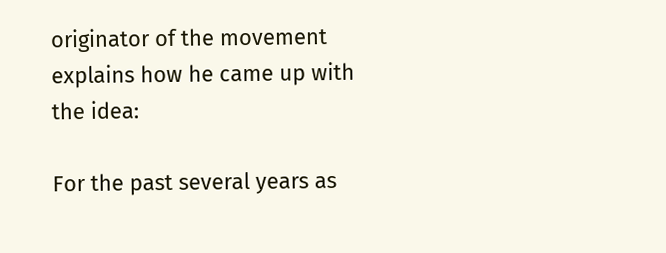originator of the movement explains how he came up with the idea:

For the past several years as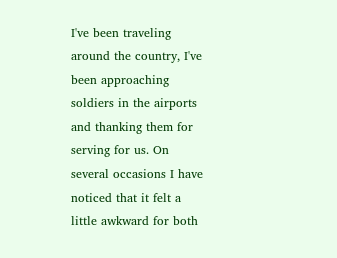I've been traveling around the country, I've been approaching soldiers in the airports and thanking them for serving for us. On several occasions I have noticed that it felt a little awkward for both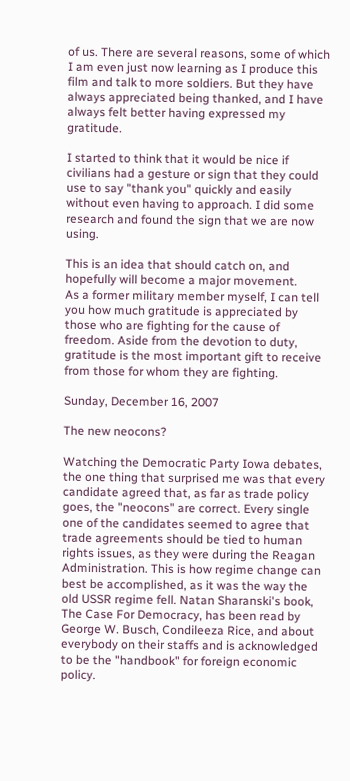of us. There are several reasons, some of which I am even just now learning as I produce this film and talk to more soldiers. But they have always appreciated being thanked, and I have always felt better having expressed my gratitude.

I started to think that it would be nice if civilians had a gesture or sign that they could use to say "thank you" quickly and easily without even having to approach. I did some research and found the sign that we are now using.

This is an idea that should catch on, and hopefully will become a major movement.
As a former military member myself, I can tell you how much gratitude is appreciated by those who are fighting for the cause of freedom. Aside from the devotion to duty, gratitude is the most important gift to receive from those for whom they are fighting.

Sunday, December 16, 2007

The new neocons?

Watching the Democratic Party Iowa debates, the one thing that surprised me was that every candidate agreed that, as far as trade policy goes, the "neocons" are correct. Every single one of the candidates seemed to agree that trade agreements should be tied to human rights issues, as they were during the Reagan Administration. This is how regime change can best be accomplished, as it was the way the old USSR regime fell. Natan Sharanski's book, The Case For Democracy, has been read by George W. Busch, Condileeza Rice, and about everybody on their staffs and is acknowledged to be the "handbook" for foreign economic policy.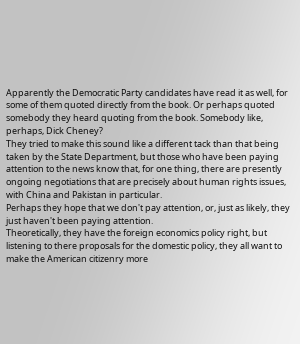Apparently the Democratic Party candidates have read it as well, for some of them quoted directly from the book. Or perhaps quoted somebody they heard quoting from the book. Somebody like, perhaps, Dick Cheney?
They tried to make this sound like a different tack than that being taken by the State Department, but those who have been paying attention to the news know that, for one thing, there are presently ongoing negotiations that are precisely about human rights issues, with China and Pakistan in particular.
Perhaps they hope that we don't pay attention, or, just as likely, they just haven't been paying attention.
Theoretically, they have the foreign economics policy right, but listening to there proposals for the domestic policy, they all want to make the American citizenry more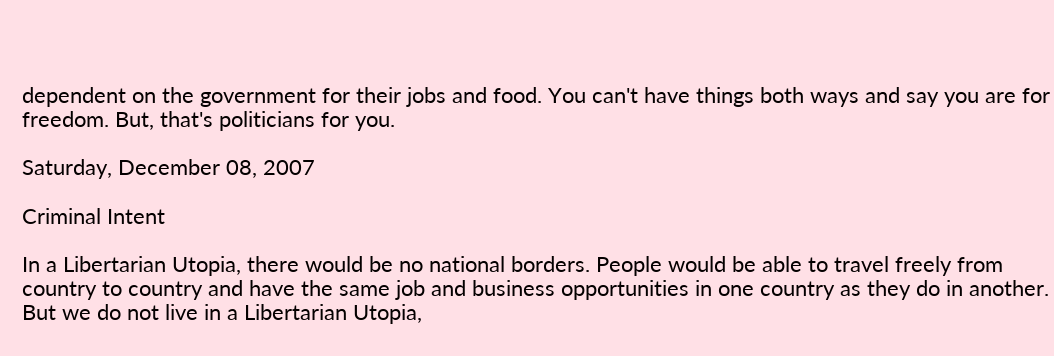dependent on the government for their jobs and food. You can't have things both ways and say you are for freedom. But, that's politicians for you.

Saturday, December 08, 2007

Criminal Intent

In a Libertarian Utopia, there would be no national borders. People would be able to travel freely from country to country and have the same job and business opportunities in one country as they do in another.
But we do not live in a Libertarian Utopia,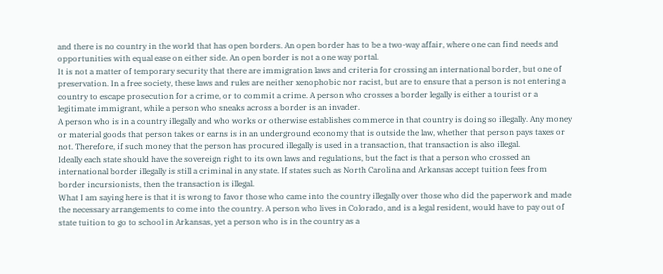and there is no country in the world that has open borders. An open border has to be a two-way affair, where one can find needs and opportunities with equal ease on either side. An open border is not a one way portal.
It is not a matter of temporary security that there are immigration laws and criteria for crossing an international border, but one of preservation. In a free society, these laws and rules are neither xenophobic nor racist, but are to ensure that a person is not entering a country to escape prosecution for a crime, or to commit a crime. A person who crosses a border legally is either a tourist or a legitimate immigrant, while a person who sneaks across a border is an invader.
A person who is in a country illegally and who works or otherwise establishes commerce in that country is doing so illegally. Any money or material goods that person takes or earns is in an underground economy that is outside the law, whether that person pays taxes or not. Therefore, if such money that the person has procured illegally is used in a transaction, that transaction is also illegal.
Ideally each state should have the sovereign right to its own laws and regulations, but the fact is that a person who crossed an international border illegally is still a criminal in any state. If states such as North Carolina and Arkansas accept tuition fees from border incursionists, then the transaction is illegal.
What I am saying here is that it is wrong to favor those who came into the country illegally over those who did the paperwork and made the necessary arrangements to come into the country. A person who lives in Colorado, and is a legal resident, would have to pay out of state tuition to go to school in Arkansas, yet a person who is in the country as a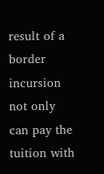result of a border incursion not only can pay the tuition with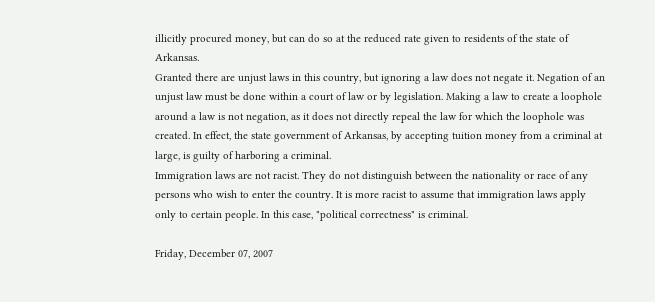illicitly procured money, but can do so at the reduced rate given to residents of the state of Arkansas.
Granted there are unjust laws in this country, but ignoring a law does not negate it. Negation of an unjust law must be done within a court of law or by legislation. Making a law to create a loophole around a law is not negation, as it does not directly repeal the law for which the loophole was created. In effect, the state government of Arkansas, by accepting tuition money from a criminal at large, is guilty of harboring a criminal.
Immigration laws are not racist. They do not distinguish between the nationality or race of any persons who wish to enter the country. It is more racist to assume that immigration laws apply only to certain people. In this case, "political correctness" is criminal.

Friday, December 07, 2007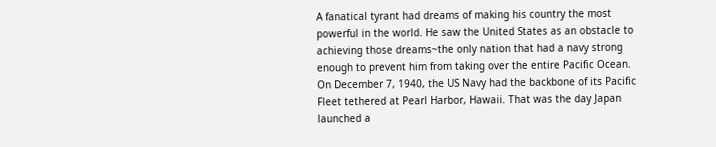A fanatical tyrant had dreams of making his country the most powerful in the world. He saw the United States as an obstacle to achieving those dreams~the only nation that had a navy strong enough to prevent him from taking over the entire Pacific Ocean.
On December 7, 1940, the US Navy had the backbone of its Pacific Fleet tethered at Pearl Harbor, Hawaii. That was the day Japan launched a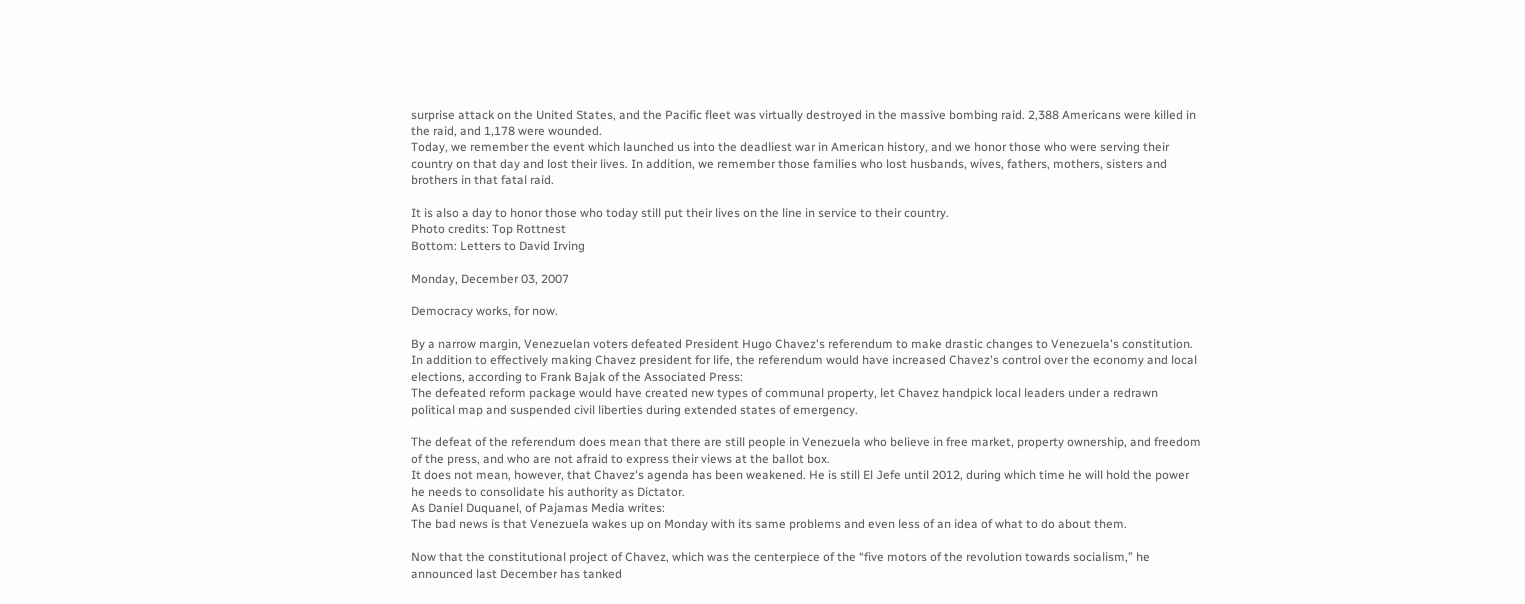surprise attack on the United States, and the Pacific fleet was virtually destroyed in the massive bombing raid. 2,388 Americans were killed in the raid, and 1,178 were wounded.
Today, we remember the event which launched us into the deadliest war in American history, and we honor those who were serving their country on that day and lost their lives. In addition, we remember those families who lost husbands, wives, fathers, mothers, sisters and brothers in that fatal raid.

It is also a day to honor those who today still put their lives on the line in service to their country.
Photo credits: Top Rottnest
Bottom: Letters to David Irving

Monday, December 03, 2007

Democracy works, for now.

By a narrow margin, Venezuelan voters defeated President Hugo Chavez's referendum to make drastic changes to Venezuela's constitution. In addition to effectively making Chavez president for life, the referendum would have increased Chavez's control over the economy and local elections, according to Frank Bajak of the Associated Press:
The defeated reform package would have created new types of communal property, let Chavez handpick local leaders under a redrawn political map and suspended civil liberties during extended states of emergency.

The defeat of the referendum does mean that there are still people in Venezuela who believe in free market, property ownership, and freedom of the press, and who are not afraid to express their views at the ballot box.
It does not mean, however, that Chavez's agenda has been weakened. He is still El Jefe until 2012, during which time he will hold the power he needs to consolidate his authority as Dictator.
As Daniel Duquanel, of Pajamas Media writes:
The bad news is that Venezuela wakes up on Monday with its same problems and even less of an idea of what to do about them.

Now that the constitutional project of Chavez, which was the centerpiece of the “five motors of the revolution towards socialism,” he announced last December has tanked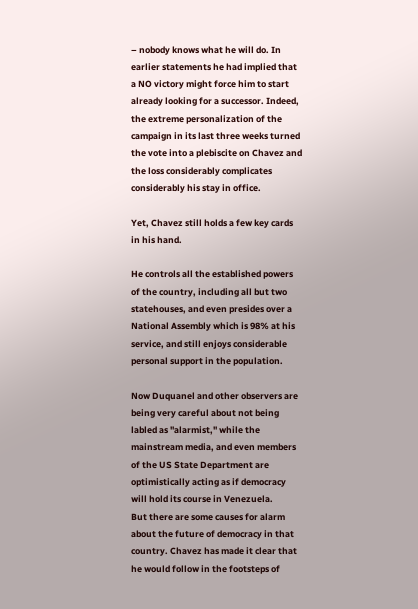– nobody knows what he will do. In earlier statements he had implied that a NO victory might force him to start already looking for a successor. Indeed, the extreme personalization of the campaign in its last three weeks turned the vote into a plebiscite on Chavez and the loss considerably complicates considerably his stay in office.

Yet, Chavez still holds a few key cards in his hand.

He controls all the established powers of the country, including all but two statehouses, and even presides over a National Assembly which is 98% at his service, and still enjoys considerable personal support in the population.

Now Duquanel and other observers are being very careful about not being labled as "alarmist," while the mainstream media, and even members of the US State Department are optimistically acting as if democracy will hold its course in Venezuela.
But there are some causes for alarm about the future of democracy in that country. Chavez has made it clear that he would follow in the footsteps of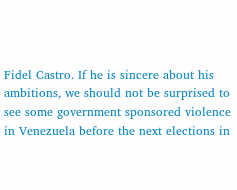Fidel Castro. If he is sincere about his ambitions, we should not be surprised to see some government sponsored violence in Venezuela before the next elections in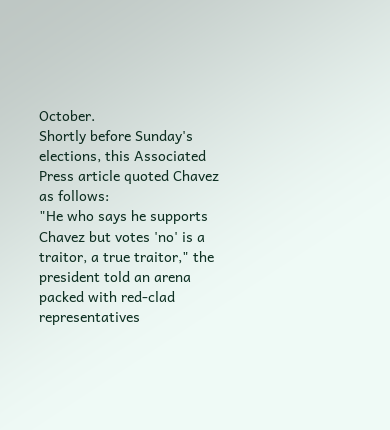October.
Shortly before Sunday's elections, this Associated Press article quoted Chavez as follows:
"He who says he supports Chavez but votes 'no' is a traitor, a true traitor," the president told an arena packed with red-clad representatives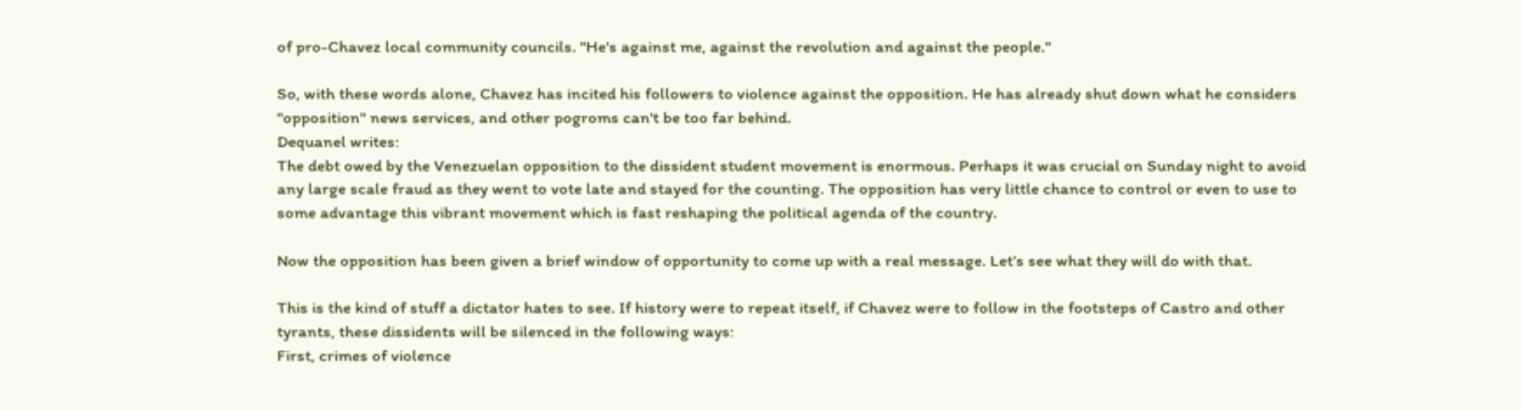of pro-Chavez local community councils. "He's against me, against the revolution and against the people."

So, with these words alone, Chavez has incited his followers to violence against the opposition. He has already shut down what he considers "opposition" news services, and other pogroms can't be too far behind.
Dequanel writes:
The debt owed by the Venezuelan opposition to the dissident student movement is enormous. Perhaps it was crucial on Sunday night to avoid any large scale fraud as they went to vote late and stayed for the counting. The opposition has very little chance to control or even to use to some advantage this vibrant movement which is fast reshaping the political agenda of the country.

Now the opposition has been given a brief window of opportunity to come up with a real message. Let’s see what they will do with that.

This is the kind of stuff a dictator hates to see. If history were to repeat itself, if Chavez were to follow in the footsteps of Castro and other tyrants, these dissidents will be silenced in the following ways:
First, crimes of violence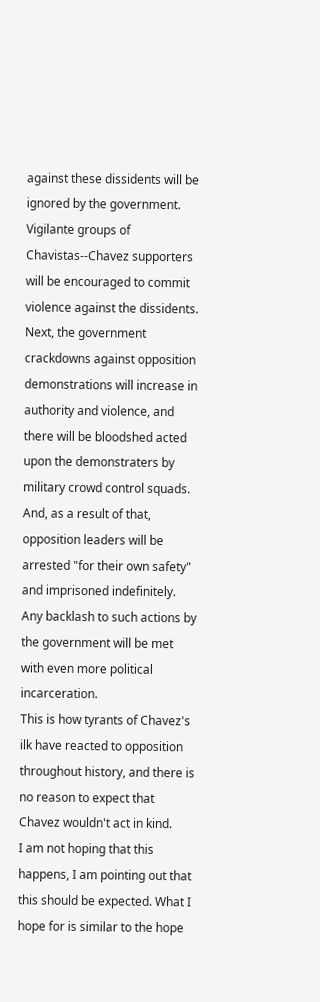against these dissidents will be ignored by the government. Vigilante groups of Chavistas--Chavez supporters will be encouraged to commit violence against the dissidents.
Next, the government crackdowns against opposition demonstrations will increase in authority and violence, and there will be bloodshed acted upon the demonstraters by military crowd control squads.
And, as a result of that, opposition leaders will be arrested "for their own safety" and imprisoned indefinitely. Any backlash to such actions by the government will be met with even more political incarceration.
This is how tyrants of Chavez's ilk have reacted to opposition throughout history, and there is no reason to expect that Chavez wouldn't act in kind.
I am not hoping that this happens, I am pointing out that this should be expected. What I hope for is similar to the hope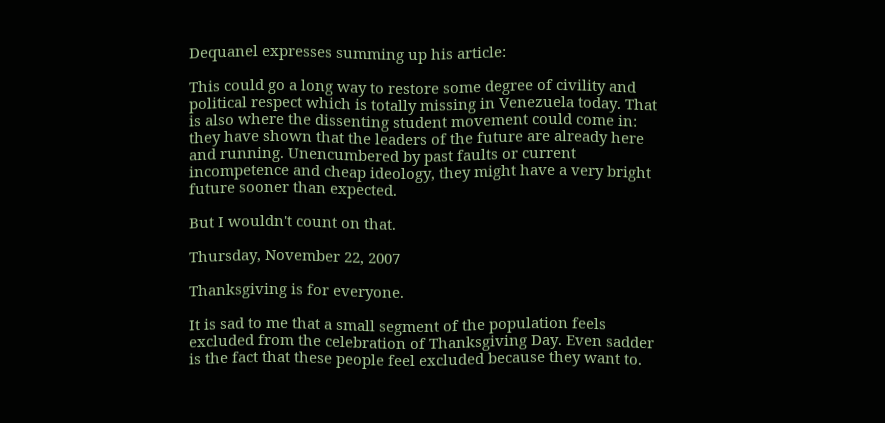Dequanel expresses summing up his article:

This could go a long way to restore some degree of civility and political respect which is totally missing in Venezuela today. That is also where the dissenting student movement could come in: they have shown that the leaders of the future are already here and running. Unencumbered by past faults or current incompetence and cheap ideology, they might have a very bright future sooner than expected.

But I wouldn't count on that.

Thursday, November 22, 2007

Thanksgiving is for everyone.

It is sad to me that a small segment of the population feels excluded from the celebration of Thanksgiving Day. Even sadder is the fact that these people feel excluded because they want to.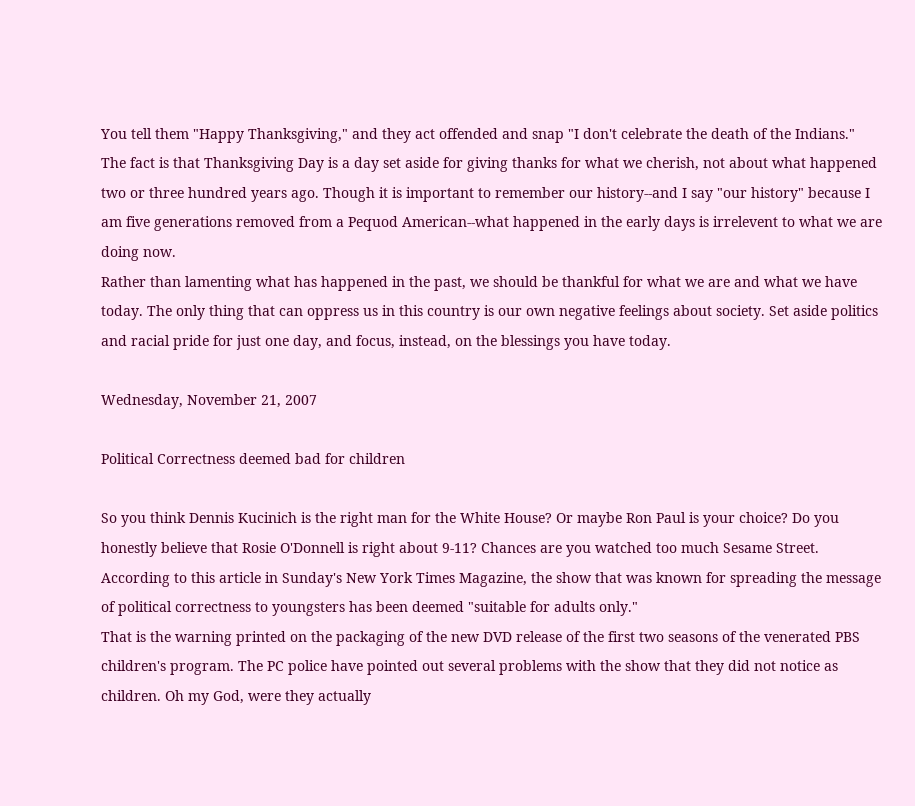You tell them "Happy Thanksgiving," and they act offended and snap "I don't celebrate the death of the Indians."
The fact is that Thanksgiving Day is a day set aside for giving thanks for what we cherish, not about what happened two or three hundred years ago. Though it is important to remember our history--and I say "our history" because I am five generations removed from a Pequod American--what happened in the early days is irrelevent to what we are doing now.
Rather than lamenting what has happened in the past, we should be thankful for what we are and what we have today. The only thing that can oppress us in this country is our own negative feelings about society. Set aside politics and racial pride for just one day, and focus, instead, on the blessings you have today.

Wednesday, November 21, 2007

Political Correctness deemed bad for children

So you think Dennis Kucinich is the right man for the White House? Or maybe Ron Paul is your choice? Do you honestly believe that Rosie O'Donnell is right about 9-11? Chances are you watched too much Sesame Street.
According to this article in Sunday's New York Times Magazine, the show that was known for spreading the message of political correctness to youngsters has been deemed "suitable for adults only."
That is the warning printed on the packaging of the new DVD release of the first two seasons of the venerated PBS children's program. The PC police have pointed out several problems with the show that they did not notice as children. Oh my God, were they actually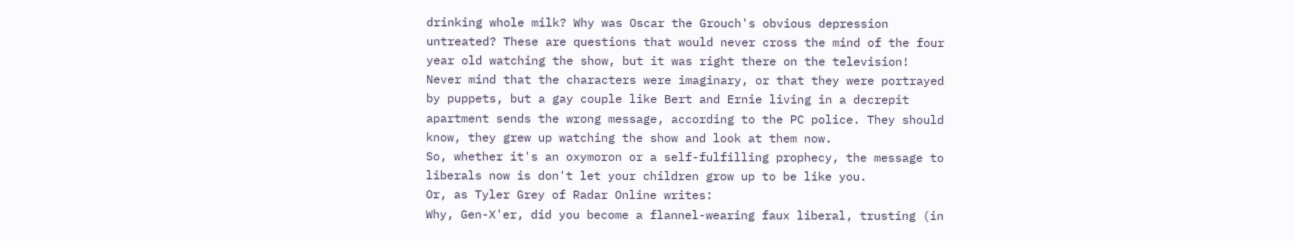drinking whole milk? Why was Oscar the Grouch's obvious depression untreated? These are questions that would never cross the mind of the four year old watching the show, but it was right there on the television! Never mind that the characters were imaginary, or that they were portrayed by puppets, but a gay couple like Bert and Ernie living in a decrepit apartment sends the wrong message, according to the PC police. They should know, they grew up watching the show and look at them now.
So, whether it's an oxymoron or a self-fulfilling prophecy, the message to liberals now is don't let your children grow up to be like you.
Or, as Tyler Grey of Radar Online writes:
Why, Gen-X'er, did you become a flannel-wearing faux liberal, trusting (in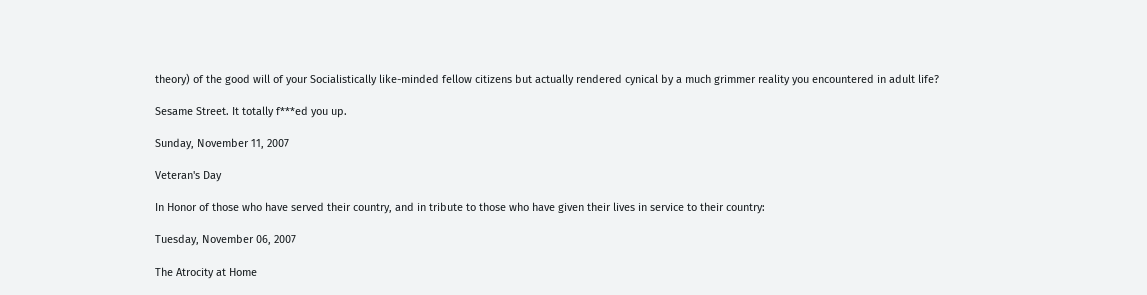theory) of the good will of your Socialistically like-minded fellow citizens but actually rendered cynical by a much grimmer reality you encountered in adult life?

Sesame Street. It totally f***ed you up.

Sunday, November 11, 2007

Veteran's Day

In Honor of those who have served their country, and in tribute to those who have given their lives in service to their country:

Tuesday, November 06, 2007

The Atrocity at Home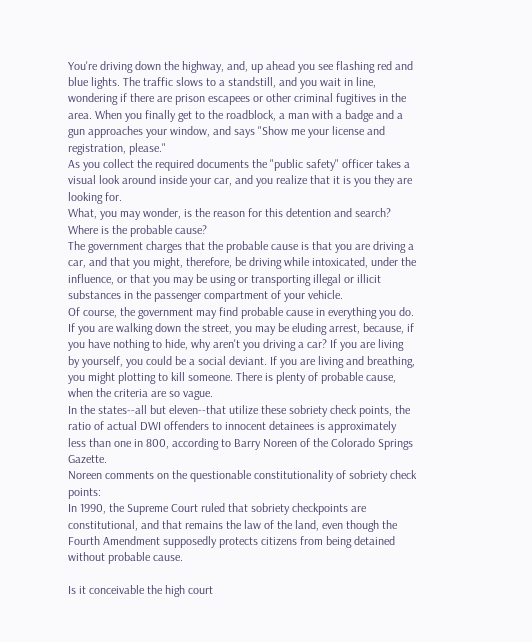You're driving down the highway, and, up ahead you see flashing red and blue lights. The traffic slows to a standstill, and you wait in line, wondering if there are prison escapees or other criminal fugitives in the area. When you finally get to the roadblock, a man with a badge and a gun approaches your window, and says "Show me your license and registration, please."
As you collect the required documents the "public safety" officer takes a visual look around inside your car, and you realize that it is you they are looking for.
What, you may wonder, is the reason for this detention and search? Where is the probable cause?
The government charges that the probable cause is that you are driving a car, and that you might, therefore, be driving while intoxicated, under the influence, or that you may be using or transporting illegal or illicit substances in the passenger compartment of your vehicle.
Of course, the government may find probable cause in everything you do. If you are walking down the street, you may be eluding arrest, because, if you have nothing to hide, why aren't you driving a car? If you are living by yourself, you could be a social deviant. If you are living and breathing, you might plotting to kill someone. There is plenty of probable cause, when the criteria are so vague.
In the states--all but eleven--that utilize these sobriety check points, the ratio of actual DWI offenders to innocent detainees is approximately less than one in 800, according to Barry Noreen of the Colorado Springs Gazette.
Noreen comments on the questionable constitutionality of sobriety check points:
In 1990, the Supreme Court ruled that sobriety checkpoints are constitutional, and that remains the law of the land, even though the Fourth Amendment supposedly protects citizens from being detained without probable cause.

Is it conceivable the high court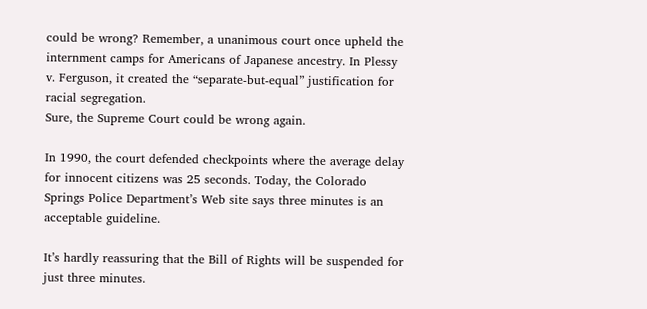could be wrong? Remember, a unanimous court once upheld the internment camps for Americans of Japanese ancestry. In Plessy v. Ferguson, it created the “separate-but-equal” justification for racial segregation.
Sure, the Supreme Court could be wrong again.

In 1990, the court defended checkpoints where the average delay for innocent citizens was 25 seconds. Today, the Colorado Springs Police Department’s Web site says three minutes is an acceptable guideline.

It’s hardly reassuring that the Bill of Rights will be suspended for just three minutes.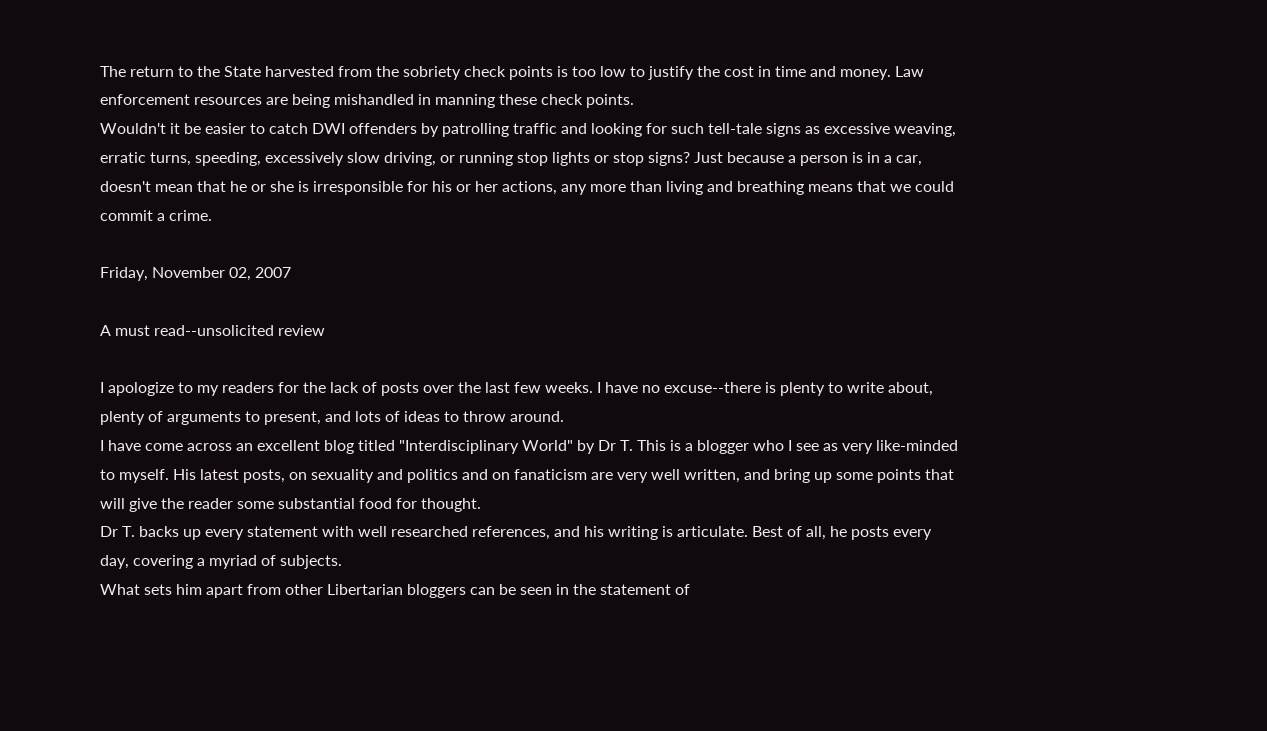The return to the State harvested from the sobriety check points is too low to justify the cost in time and money. Law enforcement resources are being mishandled in manning these check points.
Wouldn't it be easier to catch DWI offenders by patrolling traffic and looking for such tell-tale signs as excessive weaving, erratic turns, speeding, excessively slow driving, or running stop lights or stop signs? Just because a person is in a car, doesn't mean that he or she is irresponsible for his or her actions, any more than living and breathing means that we could commit a crime.

Friday, November 02, 2007

A must read--unsolicited review

I apologize to my readers for the lack of posts over the last few weeks. I have no excuse--there is plenty to write about, plenty of arguments to present, and lots of ideas to throw around.
I have come across an excellent blog titled "Interdisciplinary World" by Dr T. This is a blogger who I see as very like-minded to myself. His latest posts, on sexuality and politics and on fanaticism are very well written, and bring up some points that will give the reader some substantial food for thought.
Dr T. backs up every statement with well researched references, and his writing is articulate. Best of all, he posts every day, covering a myriad of subjects.
What sets him apart from other Libertarian bloggers can be seen in the statement of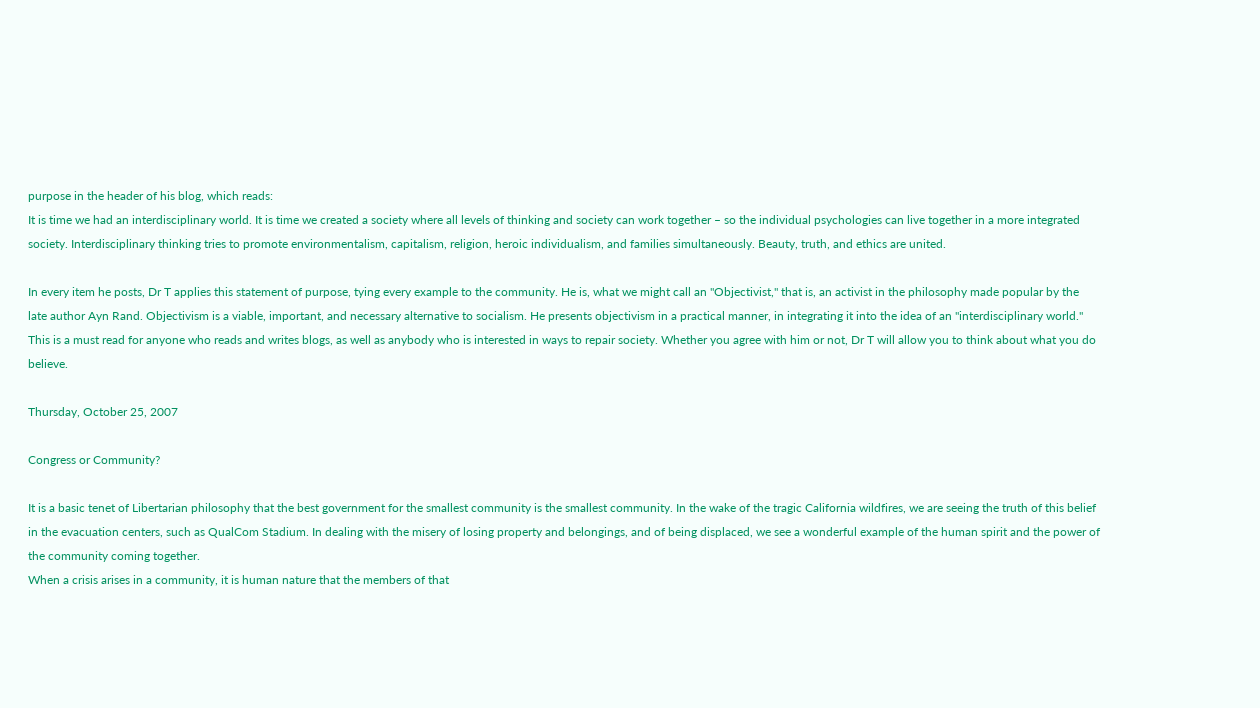purpose in the header of his blog, which reads:
It is time we had an interdisciplinary world. It is time we created a society where all levels of thinking and society can work together – so the individual psychologies can live together in a more integrated society. Interdisciplinary thinking tries to promote environmentalism, capitalism, religion, heroic individualism, and families simultaneously. Beauty, truth, and ethics are united.

In every item he posts, Dr T applies this statement of purpose, tying every example to the community. He is, what we might call an "Objectivist," that is, an activist in the philosophy made popular by the late author Ayn Rand. Objectivism is a viable, important, and necessary alternative to socialism. He presents objectivism in a practical manner, in integrating it into the idea of an "interdisciplinary world."
This is a must read for anyone who reads and writes blogs, as well as anybody who is interested in ways to repair society. Whether you agree with him or not, Dr T will allow you to think about what you do believe.

Thursday, October 25, 2007

Congress or Community?

It is a basic tenet of Libertarian philosophy that the best government for the smallest community is the smallest community. In the wake of the tragic California wildfires, we are seeing the truth of this belief in the evacuation centers, such as QualCom Stadium. In dealing with the misery of losing property and belongings, and of being displaced, we see a wonderful example of the human spirit and the power of the community coming together.
When a crisis arises in a community, it is human nature that the members of that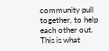community pull together, to help each other out. This is what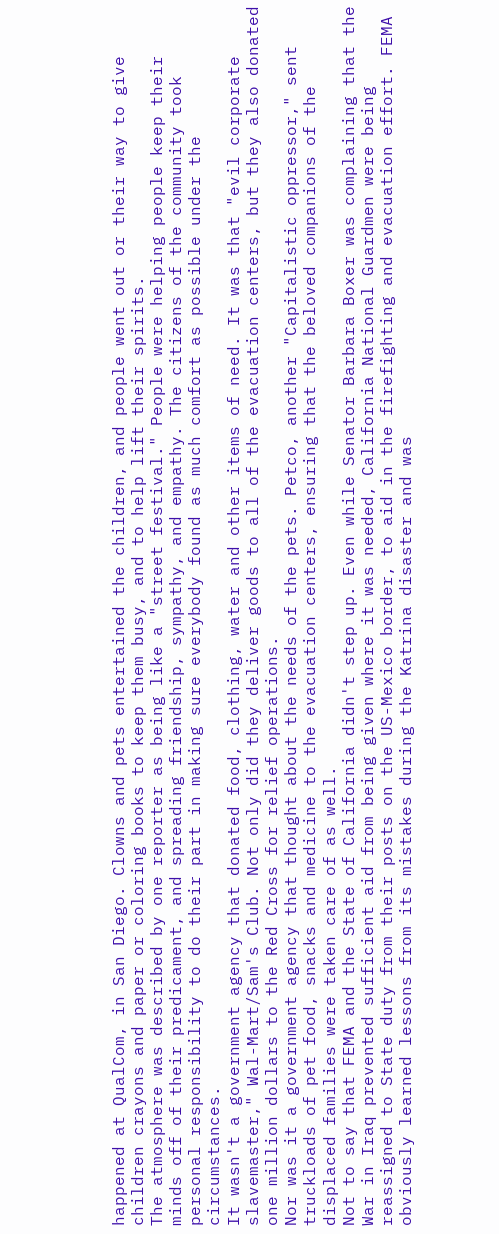happened at QualCom, in San Diego. Clowns and pets entertained the children, and people went out or their way to give children crayons and paper or coloring books to keep them busy, and to help lift their spirits.
The atmosphere was described by one reporter as being like a "street festival." People were helping people keep their minds off of their predicament, and spreading friendship, sympathy, and empathy. The citizens of the community took personal responsibility to do their part in making sure everybody found as much comfort as possible under the circumstances.
It wasn't a government agency that donated food, clothing, water and other items of need. It was that "evil corporate slavemaster," Wal-Mart/Sam's Club. Not only did they deliver goods to all of the evacuation centers, but they also donated one million dollars to the Red Cross for relief operations.
Nor was it a government agency that thought about the needs of the pets. Petco, another "Capitalistic oppressor," sent truckloads of pet food, snacks and medicine to the evacuation centers, ensuring that the beloved companions of the displaced families were taken care of as well.
Not to say that FEMA and the State of California didn't step up. Even while Senator Barbara Boxer was complaining that the War in Iraq prevented sufficient aid from being given where it was needed, California National Guardmen were being reassigned to State duty from their posts on the US-Mexico border, to aid in the firefighting and evacuation effort. FEMA obviously learned lessons from its mistakes during the Katrina disaster and was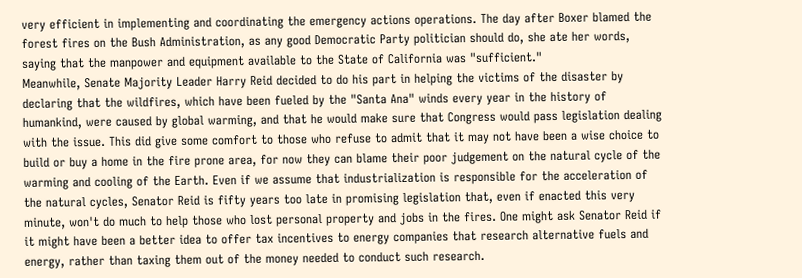very efficient in implementing and coordinating the emergency actions operations. The day after Boxer blamed the forest fires on the Bush Administration, as any good Democratic Party politician should do, she ate her words, saying that the manpower and equipment available to the State of California was "sufficient."
Meanwhile, Senate Majority Leader Harry Reid decided to do his part in helping the victims of the disaster by declaring that the wildfires, which have been fueled by the "Santa Ana" winds every year in the history of humankind, were caused by global warming, and that he would make sure that Congress would pass legislation dealing with the issue. This did give some comfort to those who refuse to admit that it may not have been a wise choice to build or buy a home in the fire prone area, for now they can blame their poor judgement on the natural cycle of the warming and cooling of the Earth. Even if we assume that industrialization is responsible for the acceleration of the natural cycles, Senator Reid is fifty years too late in promising legislation that, even if enacted this very minute, won't do much to help those who lost personal property and jobs in the fires. One might ask Senator Reid if it might have been a better idea to offer tax incentives to energy companies that research alternative fuels and energy, rather than taxing them out of the money needed to conduct such research.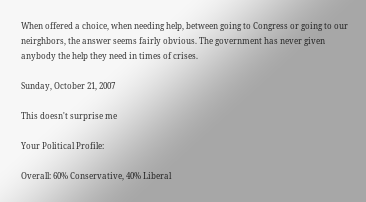When offered a choice, when needing help, between going to Congress or going to our neirghbors, the answer seems fairly obvious. The government has never given anybody the help they need in times of crises.

Sunday, October 21, 2007

This doesn't surprise me

Your Political Profile:

Overall: 60% Conservative, 40% Liberal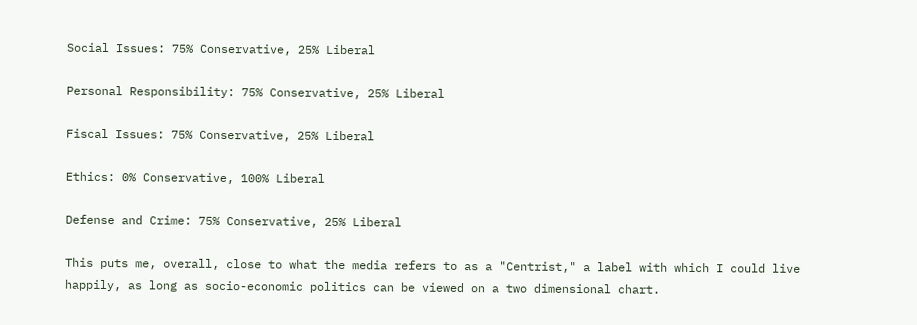Social Issues: 75% Conservative, 25% Liberal

Personal Responsibility: 75% Conservative, 25% Liberal

Fiscal Issues: 75% Conservative, 25% Liberal

Ethics: 0% Conservative, 100% Liberal

Defense and Crime: 75% Conservative, 25% Liberal

This puts me, overall, close to what the media refers to as a "Centrist," a label with which I could live happily, as long as socio-economic politics can be viewed on a two dimensional chart.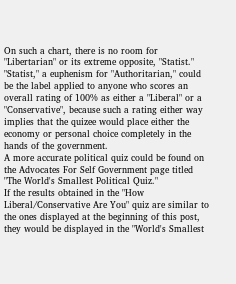On such a chart, there is no room for "Libertarian" or its extreme opposite, "Statist." "Statist," a euphenism for "Authoritarian," could be the label applied to anyone who scores an overall rating of 100% as either a "Liberal" or a "Conservative", because such a rating either way implies that the quizee would place either the economy or personal choice completely in the hands of the government.
A more accurate political quiz could be found on the Advocates For Self Government page titled "The World's Smallest Political Quiz."
If the results obtained in the "How Liberal/Conservative Are You" quiz are similar to the ones displayed at the beginning of this post, they would be displayed in the "World's Smallest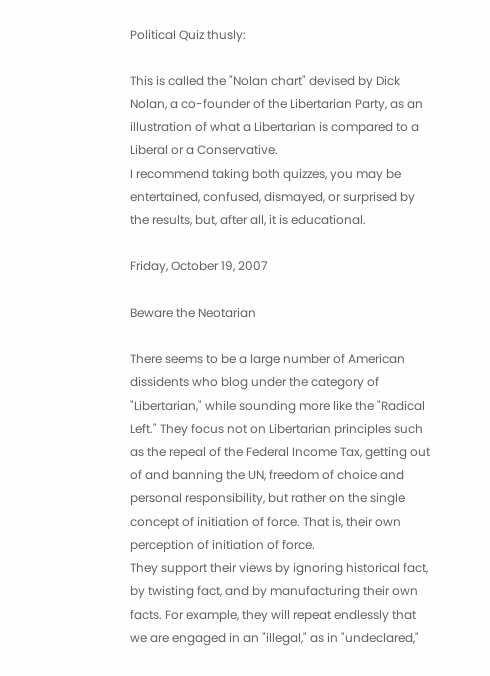Political Quiz thusly:

This is called the "Nolan chart" devised by Dick Nolan, a co-founder of the Libertarian Party, as an illustration of what a Libertarian is compared to a Liberal or a Conservative.
I recommend taking both quizzes, you may be entertained, confused, dismayed, or surprised by the results, but, after all, it is educational.

Friday, October 19, 2007

Beware the Neotarian

There seems to be a large number of American dissidents who blog under the category of "Libertarian," while sounding more like the "Radical Left." They focus not on Libertarian principles such as the repeal of the Federal Income Tax, getting out of and banning the UN, freedom of choice and personal responsibility, but rather on the single concept of initiation of force. That is, their own perception of initiation of force.
They support their views by ignoring historical fact, by twisting fact, and by manufacturing their own facts. For example, they will repeat endlessly that we are engaged in an "illegal," as in "undeclared,"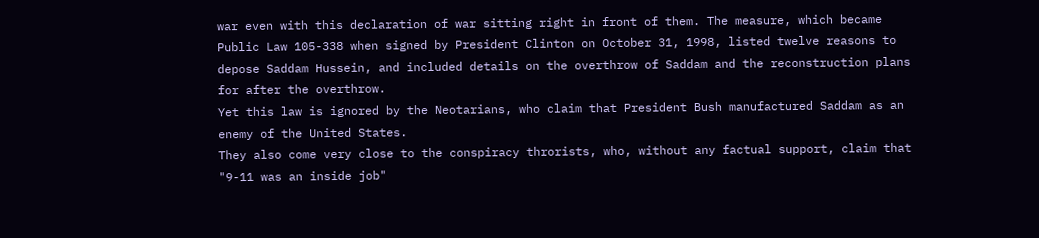war even with this declaration of war sitting right in front of them. The measure, which became Public Law 105-338 when signed by President Clinton on October 31, 1998, listed twelve reasons to depose Saddam Hussein, and included details on the overthrow of Saddam and the reconstruction plans for after the overthrow.
Yet this law is ignored by the Neotarians, who claim that President Bush manufactured Saddam as an enemy of the United States.
They also come very close to the conspiracy throrists, who, without any factual support, claim that "9-11 was an inside job"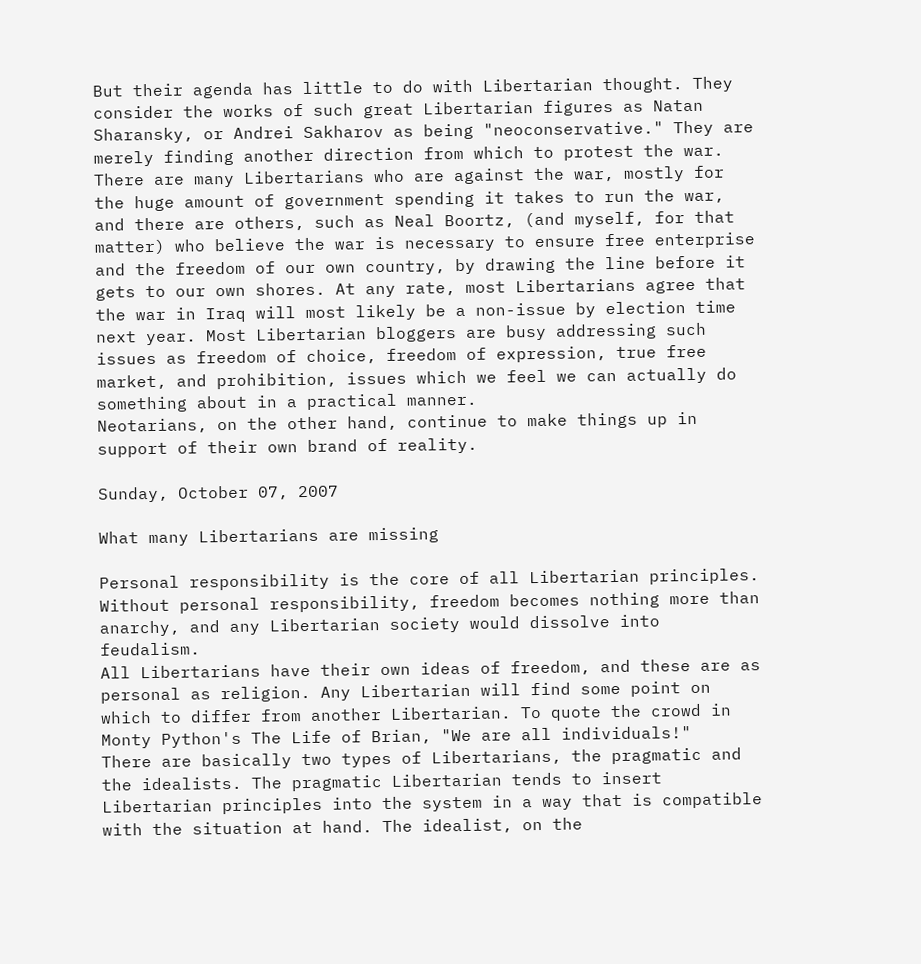But their agenda has little to do with Libertarian thought. They consider the works of such great Libertarian figures as Natan Sharansky, or Andrei Sakharov as being "neoconservative." They are merely finding another direction from which to protest the war.
There are many Libertarians who are against the war, mostly for the huge amount of government spending it takes to run the war, and there are others, such as Neal Boortz, (and myself, for that matter) who believe the war is necessary to ensure free enterprise and the freedom of our own country, by drawing the line before it gets to our own shores. At any rate, most Libertarians agree that the war in Iraq will most likely be a non-issue by election time next year. Most Libertarian bloggers are busy addressing such issues as freedom of choice, freedom of expression, true free market, and prohibition, issues which we feel we can actually do something about in a practical manner.
Neotarians, on the other hand, continue to make things up in support of their own brand of reality.

Sunday, October 07, 2007

What many Libertarians are missing

Personal responsibility is the core of all Libertarian principles. Without personal responsibility, freedom becomes nothing more than anarchy, and any Libertarian society would dissolve into feudalism.
All Libertarians have their own ideas of freedom, and these are as personal as religion. Any Libertarian will find some point on which to differ from another Libertarian. To quote the crowd in Monty Python's The Life of Brian, "We are all individuals!"
There are basically two types of Libertarians, the pragmatic and the idealists. The pragmatic Libertarian tends to insert Libertarian principles into the system in a way that is compatible with the situation at hand. The idealist, on the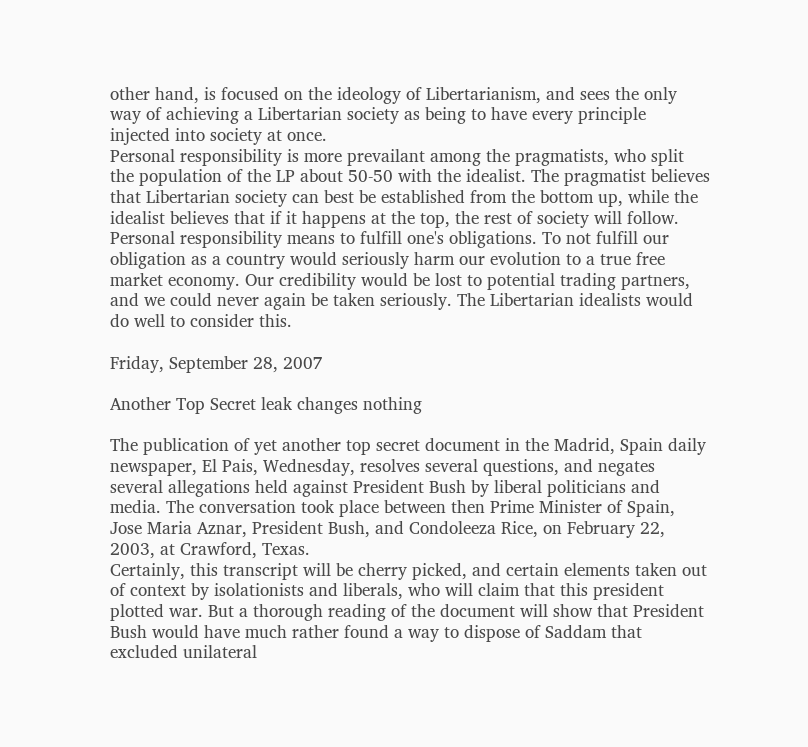other hand, is focused on the ideology of Libertarianism, and sees the only way of achieving a Libertarian society as being to have every principle injected into society at once.
Personal responsibility is more prevailant among the pragmatists, who split the population of the LP about 50-50 with the idealist. The pragmatist believes that Libertarian society can best be established from the bottom up, while the idealist believes that if it happens at the top, the rest of society will follow.
Personal responsibility means to fulfill one's obligations. To not fulfill our obligation as a country would seriously harm our evolution to a true free market economy. Our credibility would be lost to potential trading partners, and we could never again be taken seriously. The Libertarian idealists would do well to consider this.

Friday, September 28, 2007

Another Top Secret leak changes nothing

The publication of yet another top secret document in the Madrid, Spain daily newspaper, El Pais, Wednesday, resolves several questions, and negates several allegations held against President Bush by liberal politicians and media. The conversation took place between then Prime Minister of Spain, Jose Maria Aznar, President Bush, and Condoleeza Rice, on February 22, 2003, at Crawford, Texas.
Certainly, this transcript will be cherry picked, and certain elements taken out of context by isolationists and liberals, who will claim that this president plotted war. But a thorough reading of the document will show that President Bush would have much rather found a way to dispose of Saddam that excluded unilateral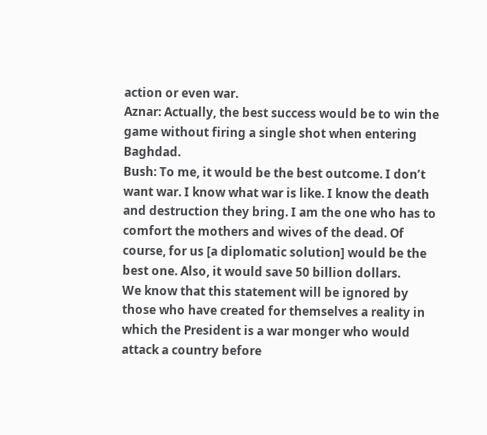action or even war.
Aznar: Actually, the best success would be to win the game without firing a single shot when entering Baghdad.
Bush: To me, it would be the best outcome. I don’t want war. I know what war is like. I know the death and destruction they bring. I am the one who has to comfort the mothers and wives of the dead. Of course, for us [a diplomatic solution] would be the best one. Also, it would save 50 billion dollars.
We know that this statement will be ignored by those who have created for themselves a reality in which the President is a war monger who would attack a country before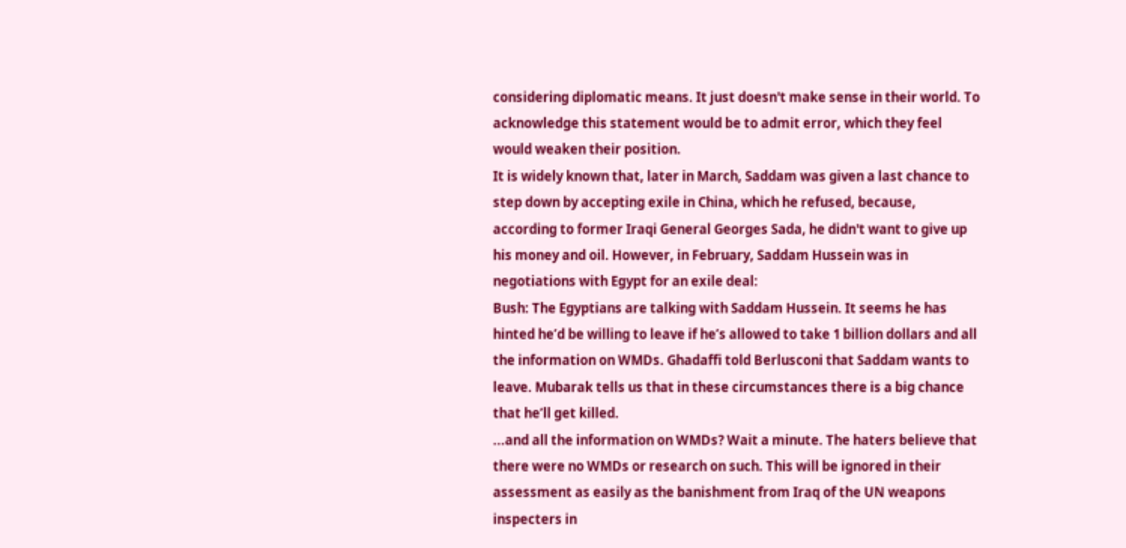considering diplomatic means. It just doesn't make sense in their world. To acknowledge this statement would be to admit error, which they feel would weaken their position.
It is widely known that, later in March, Saddam was given a last chance to step down by accepting exile in China, which he refused, because, according to former Iraqi General Georges Sada, he didn't want to give up his money and oil. However, in February, Saddam Hussein was in negotiations with Egypt for an exile deal:
Bush: The Egyptians are talking with Saddam Hussein. It seems he has hinted he’d be willing to leave if he’s allowed to take 1 billion dollars and all the information on WMDs. Ghadaffi told Berlusconi that Saddam wants to leave. Mubarak tells us that in these circumstances there is a big chance that he’ll get killed.
...and all the information on WMDs? Wait a minute. The haters believe that there were no WMDs or research on such. This will be ignored in their assessment as easily as the banishment from Iraq of the UN weapons inspecters in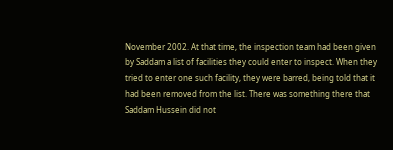November 2002. At that time, the inspection team had been given by Saddam a list of facilities they could enter to inspect. When they tried to enter one such facility, they were barred, being told that it had been removed from the list. There was something there that Saddam Hussein did not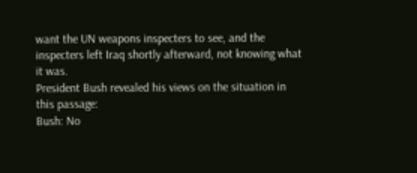want the UN weapons inspecters to see, and the inspecters left Iraq shortly afterward, not knowing what it was.
President Bush revealed his views on the situation in this passage:
Bush: No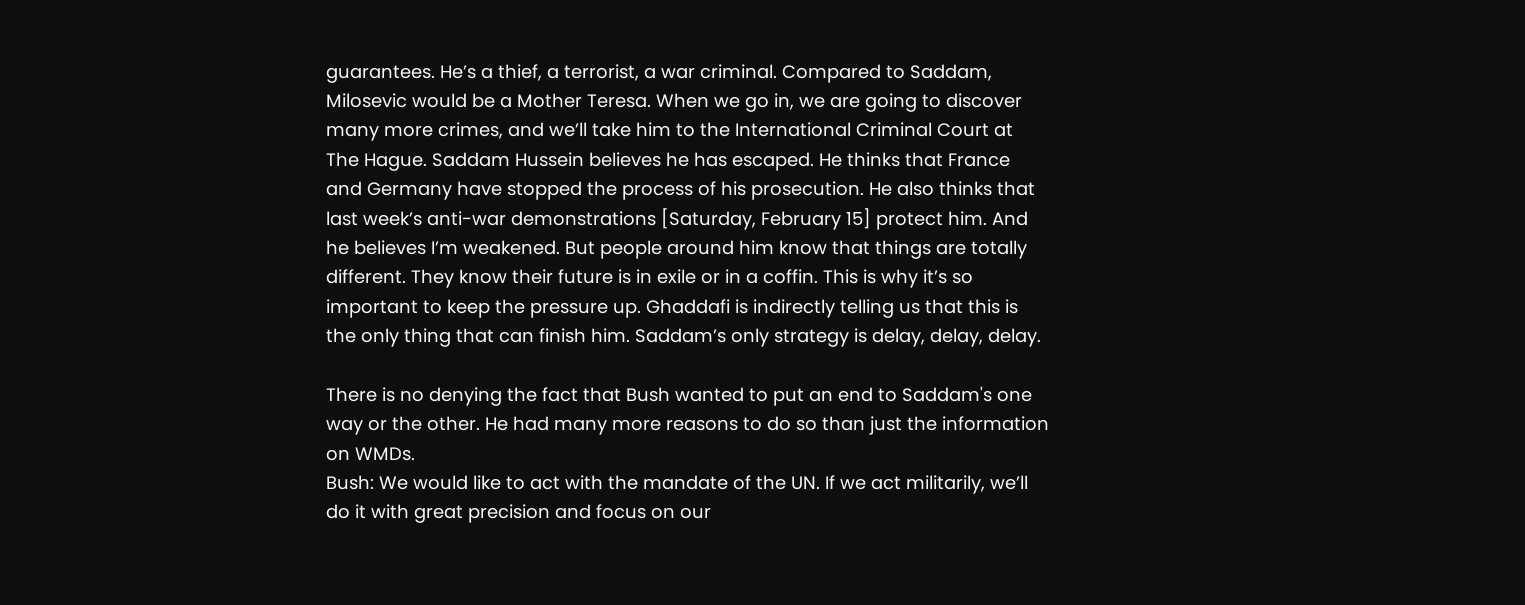guarantees. He’s a thief, a terrorist, a war criminal. Compared to Saddam, Milosevic would be a Mother Teresa. When we go in, we are going to discover many more crimes, and we’ll take him to the International Criminal Court at The Hague. Saddam Hussein believes he has escaped. He thinks that France and Germany have stopped the process of his prosecution. He also thinks that last week’s anti-war demonstrations [Saturday, February 15] protect him. And he believes I’m weakened. But people around him know that things are totally different. They know their future is in exile or in a coffin. This is why it’s so important to keep the pressure up. Ghaddafi is indirectly telling us that this is the only thing that can finish him. Saddam’s only strategy is delay, delay, delay.

There is no denying the fact that Bush wanted to put an end to Saddam's one way or the other. He had many more reasons to do so than just the information on WMDs.
Bush: We would like to act with the mandate of the UN. If we act militarily, we’ll do it with great precision and focus on our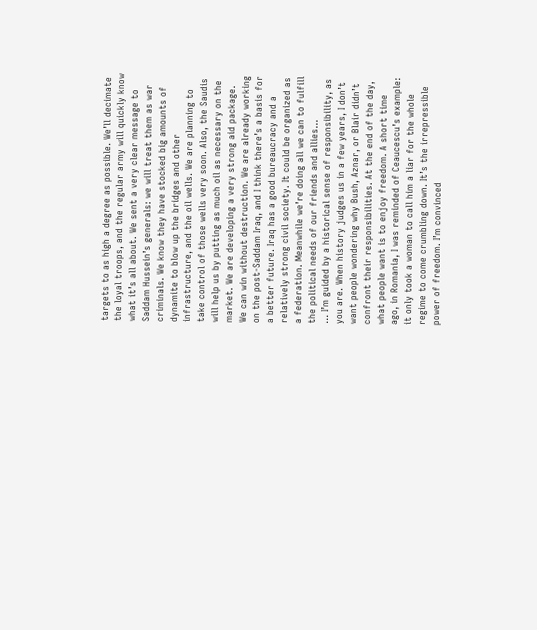targets to as high a degree as possible. We’ll decimate the loyal troops, and the regular army will quickly know what it’s all about. We sent a very clear message to Saddam Hussein’s generals: we will treat them as war criminals. We know they have stocked big amounts of dynamite to blow up the bridges and other infrastructure, and the oil wells. We are planning to take control of those wells very soon. Also, the Saudis will help us by putting as much oil as necessary on the market. We are developing a very strong aid package. We can win without destruction. We are already working on the post-Saddam Iraq, and I think there’s a basis for a better future. Iraq has a good bureaucracy and a relatively strong civil society. It could be organized as a federation. Meanwhile we’re doing all we can to fulfill the political needs of our friends and allies...
... I’m guided by a historical sense of responsibility, as you are. When history judges us in a few years, I don’t want people wondering why Bush, Aznar, or Blair didn’t confront their responsibilities. At the end of the day, what people want is to enjoy freedom. A short time ago, in Romania, I was reminded of Ceaucescu’s example: it only took a woman to call him a liar for the whole regime to come crumbling down. It’s the irrepressible power of freedom. I’m convinced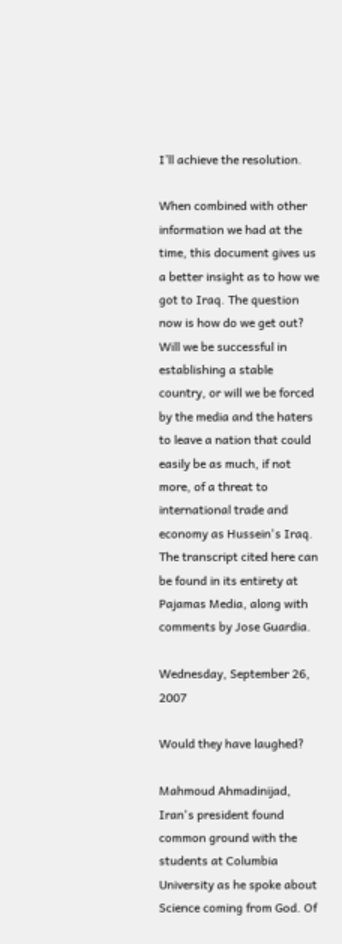I’ll achieve the resolution.

When combined with other information we had at the time, this document gives us a better insight as to how we got to Iraq. The question now is how do we get out? Will we be successful in establishing a stable country, or will we be forced by the media and the haters to leave a nation that could easily be as much, if not more, of a threat to international trade and economy as Hussein's Iraq.
The transcript cited here can be found in its entirety at Pajamas Media, along with comments by Jose Guardia.

Wednesday, September 26, 2007

Would they have laughed?

Mahmoud Ahmadinijad, Iran's president found common ground with the students at Columbia University as he spoke about Science coming from God. Of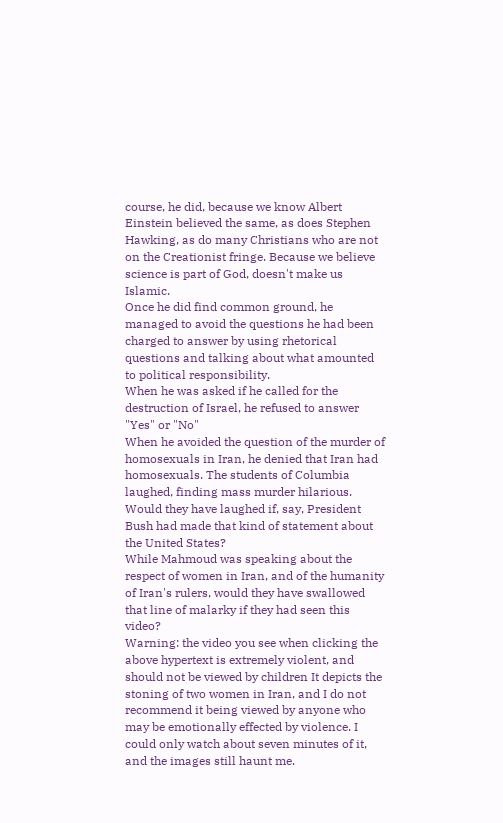course, he did, because we know Albert Einstein believed the same, as does Stephen Hawking, as do many Christians who are not on the Creationist fringe. Because we believe science is part of God, doesn't make us Islamic.
Once he did find common ground, he managed to avoid the questions he had been charged to answer by using rhetorical questions and talking about what amounted to political responsibility.
When he was asked if he called for the destruction of Israel, he refused to answer "Yes" or "No"
When he avoided the question of the murder of homosexuals in Iran, he denied that Iran had homosexuals. The students of Columbia laughed, finding mass murder hilarious. Would they have laughed if, say, President Bush had made that kind of statement about the United States?
While Mahmoud was speaking about the respect of women in Iran, and of the humanity of Iran's rulers, would they have swallowed that line of malarky if they had seen this video?
Warning: the video you see when clicking the above hypertext is extremely violent, and should not be viewed by children It depicts the stoning of two women in Iran, and I do not recommend it being viewed by anyone who may be emotionally effected by violence. I could only watch about seven minutes of it, and the images still haunt me.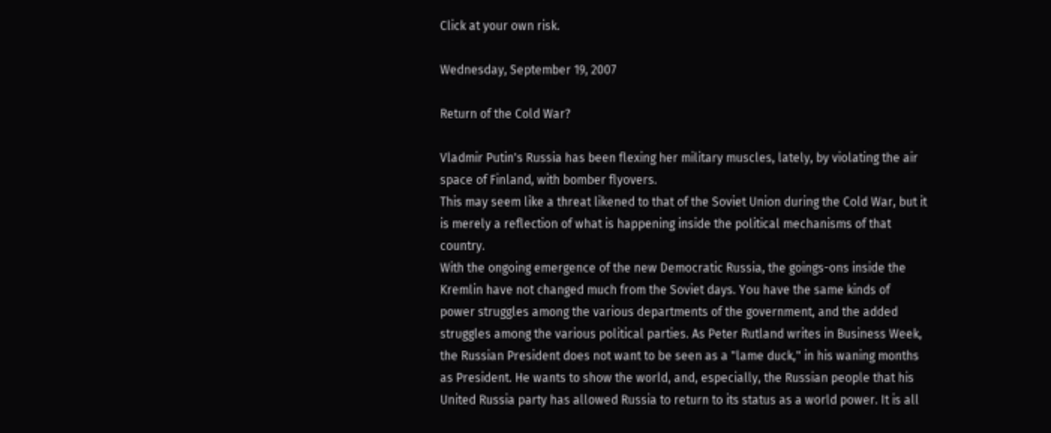Click at your own risk.

Wednesday, September 19, 2007

Return of the Cold War?

Vladmir Putin's Russia has been flexing her military muscles, lately, by violating the air space of Finland, with bomber flyovers.
This may seem like a threat likened to that of the Soviet Union during the Cold War, but it is merely a reflection of what is happening inside the political mechanisms of that country.
With the ongoing emergence of the new Democratic Russia, the goings-ons inside the Kremlin have not changed much from the Soviet days. You have the same kinds of power struggles among the various departments of the government, and the added struggles among the various political parties. As Peter Rutland writes in Business Week, the Russian President does not want to be seen as a "lame duck," in his waning months as President. He wants to show the world, and, especially, the Russian people that his United Russia party has allowed Russia to return to its status as a world power. It is all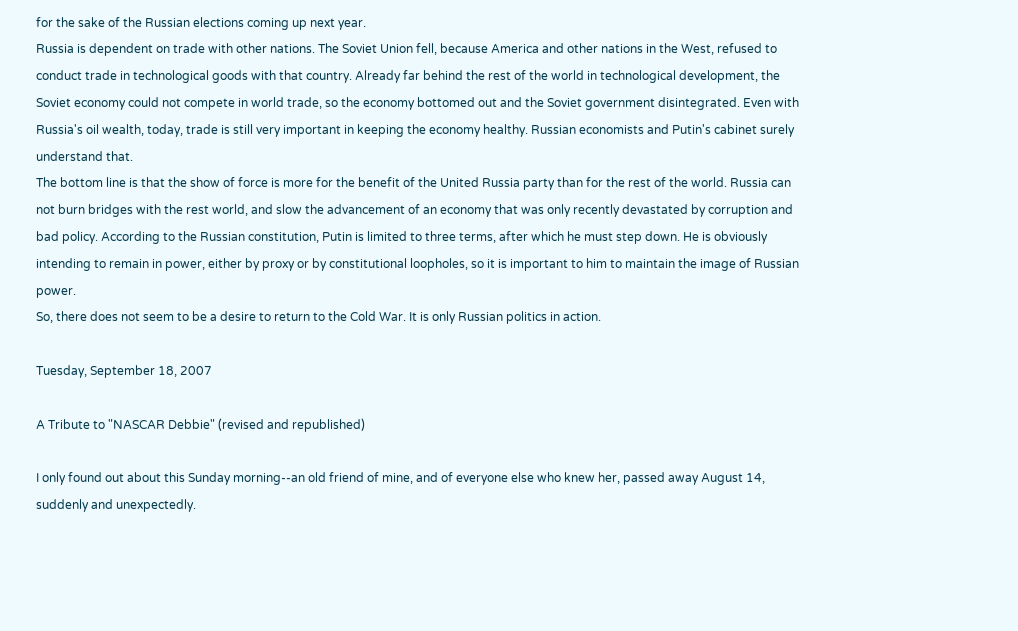for the sake of the Russian elections coming up next year.
Russia is dependent on trade with other nations. The Soviet Union fell, because America and other nations in the West, refused to conduct trade in technological goods with that country. Already far behind the rest of the world in technological development, the Soviet economy could not compete in world trade, so the economy bottomed out and the Soviet government disintegrated. Even with Russia's oil wealth, today, trade is still very important in keeping the economy healthy. Russian economists and Putin's cabinet surely understand that.
The bottom line is that the show of force is more for the benefit of the United Russia party than for the rest of the world. Russia can not burn bridges with the rest world, and slow the advancement of an economy that was only recently devastated by corruption and bad policy. According to the Russian constitution, Putin is limited to three terms, after which he must step down. He is obviously intending to remain in power, either by proxy or by constitutional loopholes, so it is important to him to maintain the image of Russian power.
So, there does not seem to be a desire to return to the Cold War. It is only Russian politics in action.

Tuesday, September 18, 2007

A Tribute to "NASCAR Debbie" (revised and republished)

I only found out about this Sunday morning--an old friend of mine, and of everyone else who knew her, passed away August 14, suddenly and unexpectedly.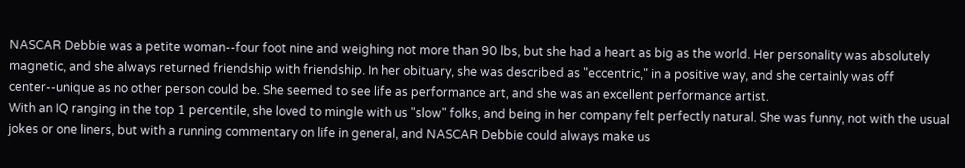NASCAR Debbie was a petite woman--four foot nine and weighing not more than 90 lbs, but she had a heart as big as the world. Her personality was absolutely magnetic, and she always returned friendship with friendship. In her obituary, she was described as "eccentric," in a positive way, and she certainly was off center--unique as no other person could be. She seemed to see life as performance art, and she was an excellent performance artist.
With an IQ ranging in the top 1 percentile, she loved to mingle with us "slow" folks, and being in her company felt perfectly natural. She was funny, not with the usual jokes or one liners, but with a running commentary on life in general, and NASCAR Debbie could always make us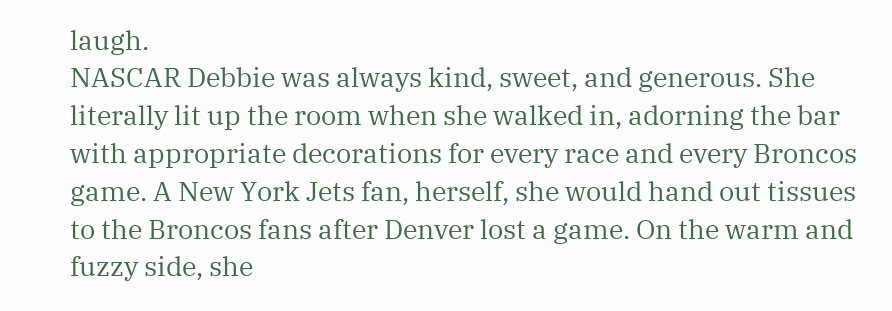laugh.
NASCAR Debbie was always kind, sweet, and generous. She literally lit up the room when she walked in, adorning the bar with appropriate decorations for every race and every Broncos game. A New York Jets fan, herself, she would hand out tissues to the Broncos fans after Denver lost a game. On the warm and fuzzy side, she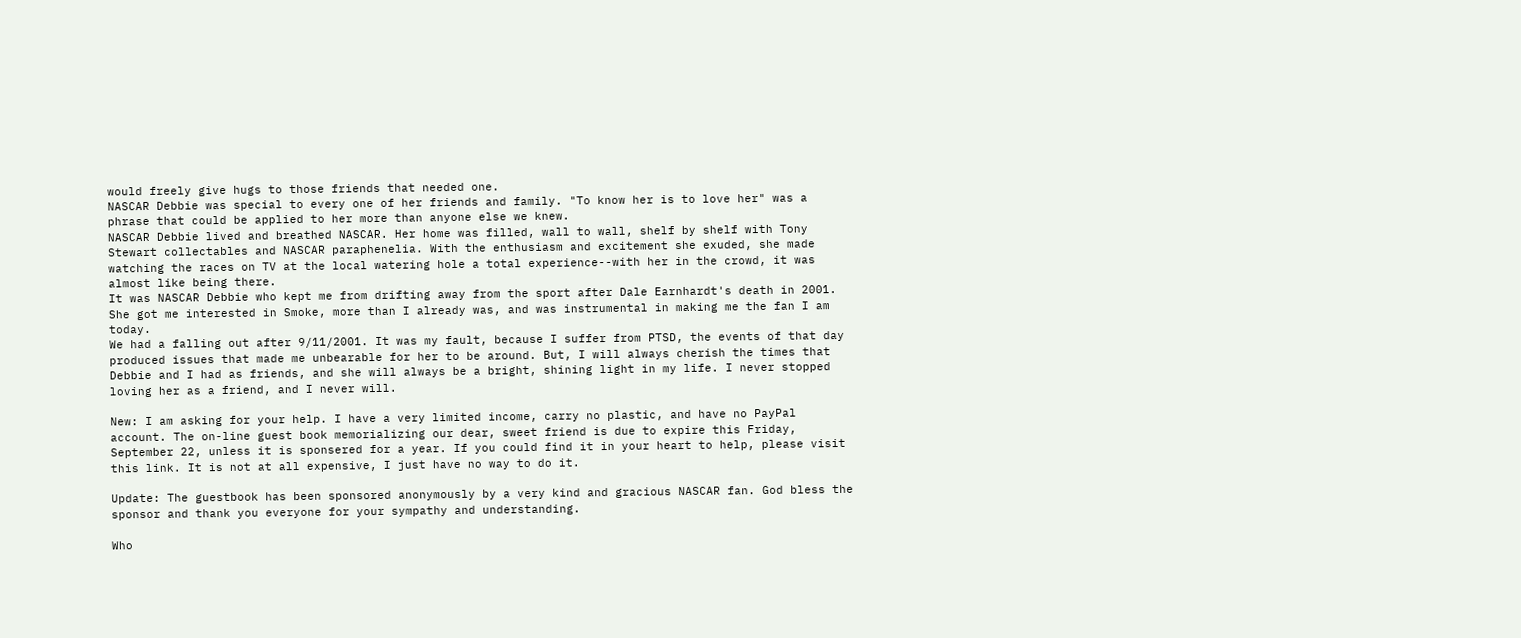would freely give hugs to those friends that needed one.
NASCAR Debbie was special to every one of her friends and family. "To know her is to love her" was a phrase that could be applied to her more than anyone else we knew.
NASCAR Debbie lived and breathed NASCAR. Her home was filled, wall to wall, shelf by shelf with Tony Stewart collectables and NASCAR paraphenelia. With the enthusiasm and excitement she exuded, she made watching the races on TV at the local watering hole a total experience--with her in the crowd, it was almost like being there.
It was NASCAR Debbie who kept me from drifting away from the sport after Dale Earnhardt's death in 2001. She got me interested in Smoke, more than I already was, and was instrumental in making me the fan I am today.
We had a falling out after 9/11/2001. It was my fault, because I suffer from PTSD, the events of that day produced issues that made me unbearable for her to be around. But, I will always cherish the times that Debbie and I had as friends, and she will always be a bright, shining light in my life. I never stopped loving her as a friend, and I never will.

New: I am asking for your help. I have a very limited income, carry no plastic, and have no PayPal account. The on-line guest book memorializing our dear, sweet friend is due to expire this Friday, September 22, unless it is sponsered for a year. If you could find it in your heart to help, please visit this link. It is not at all expensive, I just have no way to do it.

Update: The guestbook has been sponsored anonymously by a very kind and gracious NASCAR fan. God bless the sponsor and thank you everyone for your sympathy and understanding.

Who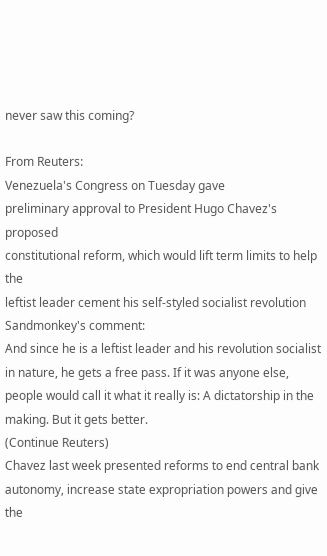never saw this coming?

From Reuters:
Venezuela's Congress on Tuesday gave
preliminary approval to President Hugo Chavez's proposed
constitutional reform, which would lift term limits to help the
leftist leader cement his self-styled socialist revolution
Sandmonkey's comment:
And since he is a leftist leader and his revolution socialist in nature, he gets a free pass. If it was anyone else, people would call it what it really is: A dictatorship in the making. But it gets better.
(Continue Reuters)
Chavez last week presented reforms to end central bank
autonomy, increase state expropriation powers and give the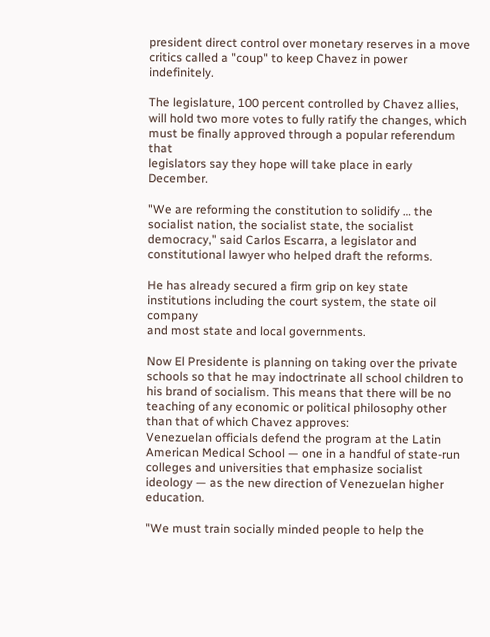president direct control over monetary reserves in a move
critics called a "coup" to keep Chavez in power indefinitely.

The legislature, 100 percent controlled by Chavez allies,
will hold two more votes to fully ratify the changes, which
must be finally approved through a popular referendum that
legislators say they hope will take place in early December.

"We are reforming the constitution to solidify … the
socialist nation, the socialist state, the socialist
democracy," said Carlos Escarra, a legislator and
constitutional lawyer who helped draft the reforms.

He has already secured a firm grip on key state
institutions including the court system, the state oil company
and most state and local governments.

Now El Presidente is planning on taking over the private schools so that he may indoctrinate all school children to his brand of socialism. This means that there will be no teaching of any economic or political philosophy other than that of which Chavez approves:
Venezuelan officials defend the program at the Latin American Medical School — one in a handful of state-run colleges and universities that emphasize socialist ideology — as the new direction of Venezuelan higher education.

"We must train socially minded people to help the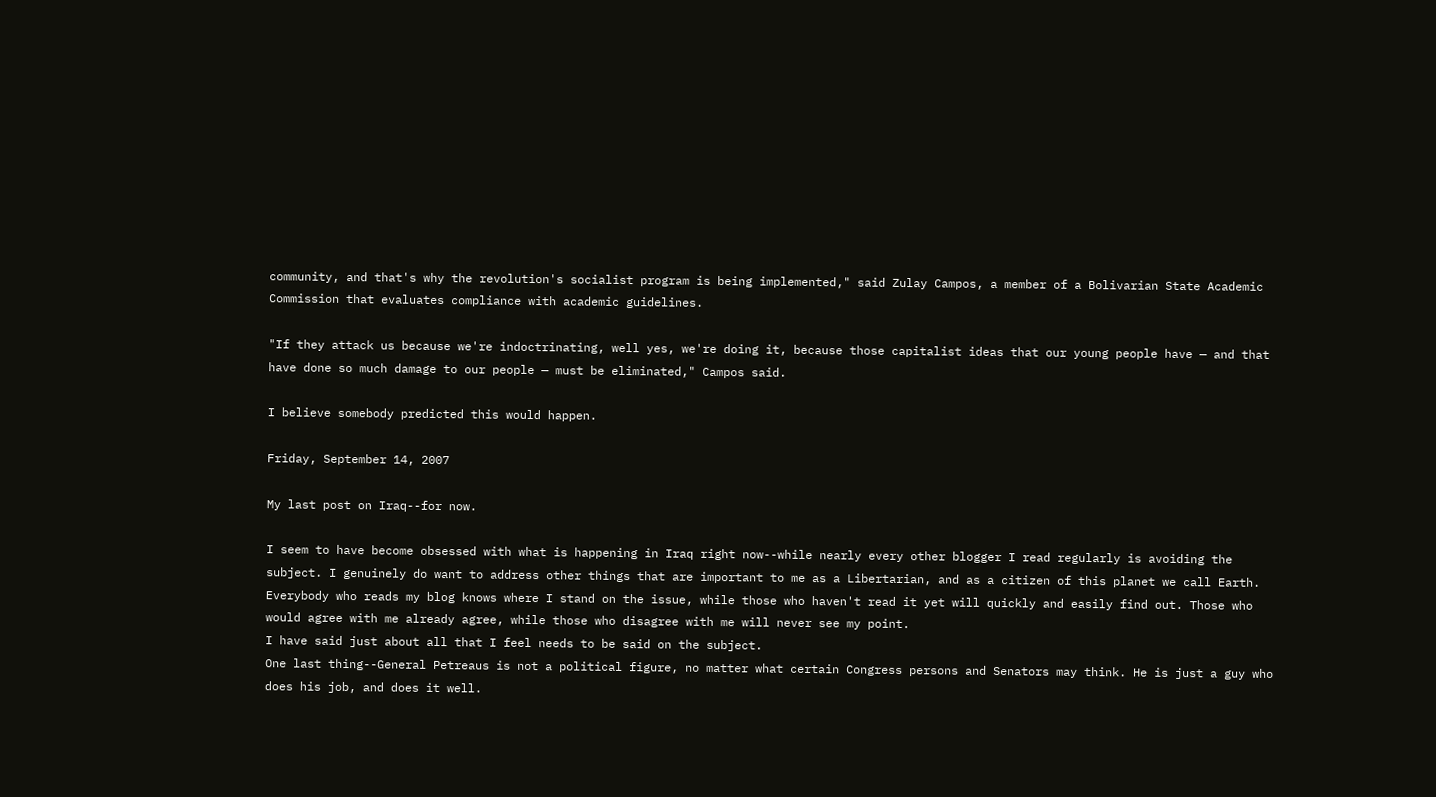community, and that's why the revolution's socialist program is being implemented," said Zulay Campos, a member of a Bolivarian State Academic Commission that evaluates compliance with academic guidelines.

"If they attack us because we're indoctrinating, well yes, we're doing it, because those capitalist ideas that our young people have — and that have done so much damage to our people — must be eliminated," Campos said.

I believe somebody predicted this would happen.

Friday, September 14, 2007

My last post on Iraq--for now.

I seem to have become obsessed with what is happening in Iraq right now--while nearly every other blogger I read regularly is avoiding the subject. I genuinely do want to address other things that are important to me as a Libertarian, and as a citizen of this planet we call Earth. Everybody who reads my blog knows where I stand on the issue, while those who haven't read it yet will quickly and easily find out. Those who would agree with me already agree, while those who disagree with me will never see my point.
I have said just about all that I feel needs to be said on the subject.
One last thing--General Petreaus is not a political figure, no matter what certain Congress persons and Senators may think. He is just a guy who does his job, and does it well.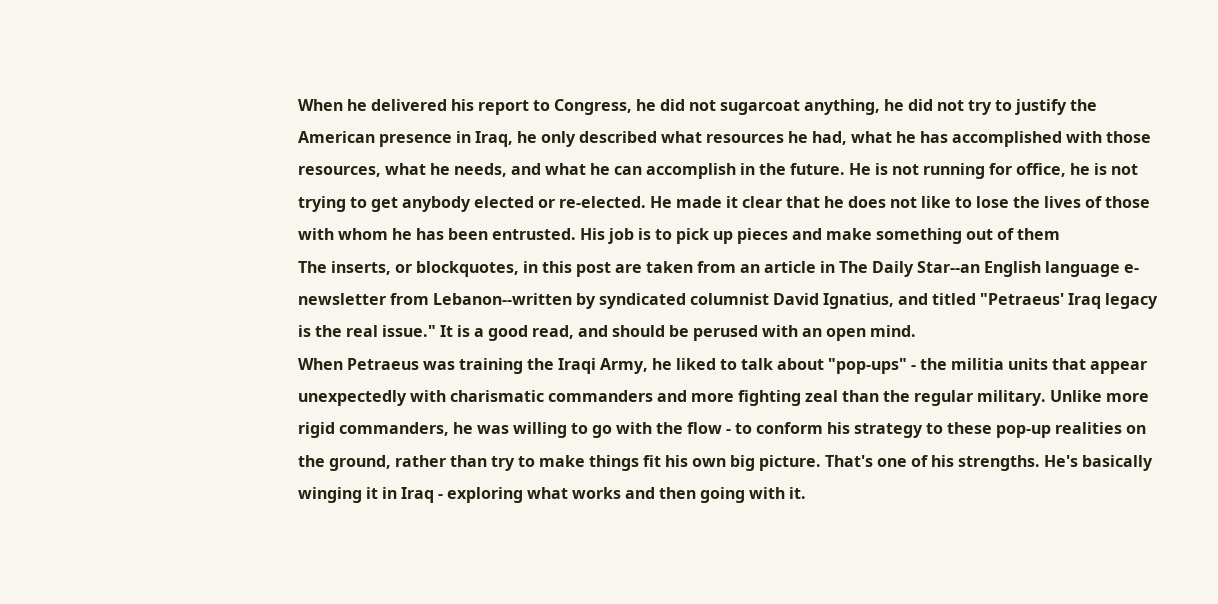When he delivered his report to Congress, he did not sugarcoat anything, he did not try to justify the American presence in Iraq, he only described what resources he had, what he has accomplished with those resources, what he needs, and what he can accomplish in the future. He is not running for office, he is not trying to get anybody elected or re-elected. He made it clear that he does not like to lose the lives of those with whom he has been entrusted. His job is to pick up pieces and make something out of them
The inserts, or blockquotes, in this post are taken from an article in The Daily Star--an English language e-newsletter from Lebanon--written by syndicated columnist David Ignatius, and titled "Petraeus' Iraq legacy is the real issue." It is a good read, and should be perused with an open mind.
When Petraeus was training the Iraqi Army, he liked to talk about "pop-ups" - the militia units that appear unexpectedly with charismatic commanders and more fighting zeal than the regular military. Unlike more rigid commanders, he was willing to go with the flow - to conform his strategy to these pop-up realities on the ground, rather than try to make things fit his own big picture. That's one of his strengths. He's basically winging it in Iraq - exploring what works and then going with it.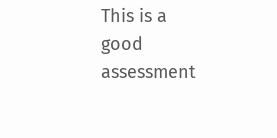This is a good assessment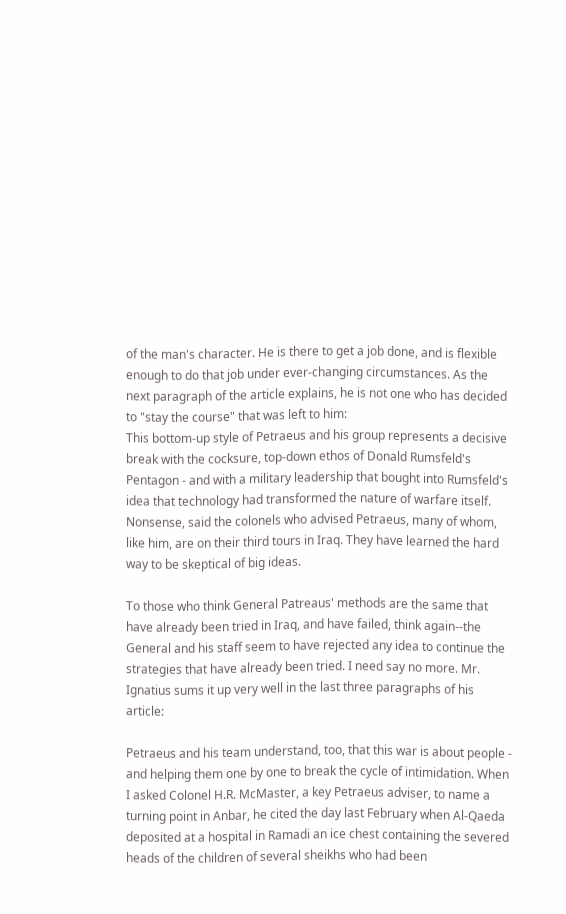of the man's character. He is there to get a job done, and is flexible enough to do that job under ever-changing circumstances. As the next paragraph of the article explains, he is not one who has decided to "stay the course" that was left to him:
This bottom-up style of Petraeus and his group represents a decisive break with the cocksure, top-down ethos of Donald Rumsfeld's Pentagon - and with a military leadership that bought into Rumsfeld's idea that technology had transformed the nature of warfare itself. Nonsense, said the colonels who advised Petraeus, many of whom, like him, are on their third tours in Iraq. They have learned the hard way to be skeptical of big ideas.

To those who think General Patreaus' methods are the same that have already been tried in Iraq, and have failed, think again--the General and his staff seem to have rejected any idea to continue the strategies that have already been tried. I need say no more. Mr. Ignatius sums it up very well in the last three paragraphs of his article:

Petraeus and his team understand, too, that this war is about people - and helping them one by one to break the cycle of intimidation. When I asked Colonel H.R. McMaster, a key Petraeus adviser, to name a turning point in Anbar, he cited the day last February when Al-Qaeda deposited at a hospital in Ramadi an ice chest containing the severed heads of the children of several sheikhs who had been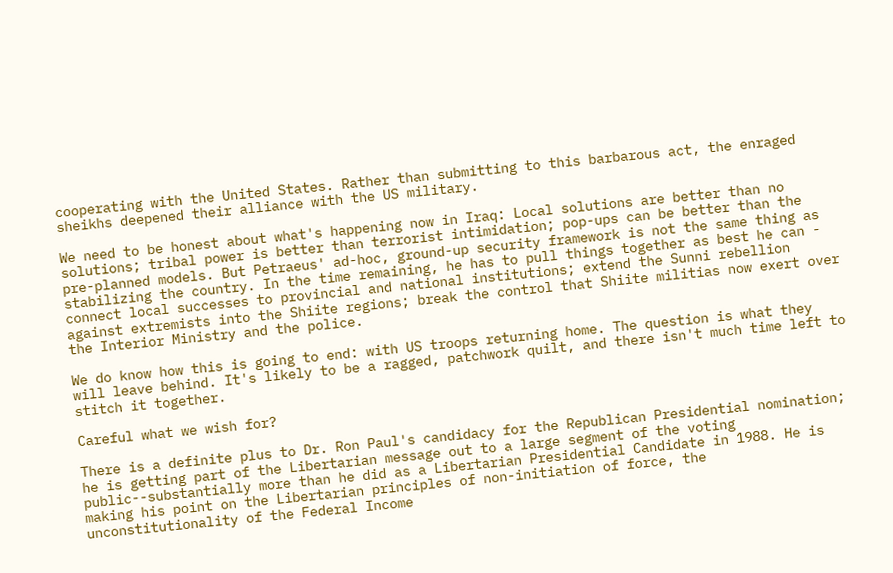cooperating with the United States. Rather than submitting to this barbarous act, the enraged sheikhs deepened their alliance with the US military.

We need to be honest about what's happening now in Iraq: Local solutions are better than no solutions; tribal power is better than terrorist intimidation; pop-ups can be better than the pre-planned models. But Petraeus' ad-hoc, ground-up security framework is not the same thing as stabilizing the country. In the time remaining, he has to pull things together as best he can - connect local successes to provincial and national institutions; extend the Sunni rebellion against extremists into the Shiite regions; break the control that Shiite militias now exert over the Interior Ministry and the police.

We do know how this is going to end: with US troops returning home. The question is what they will leave behind. It's likely to be a ragged, patchwork quilt, and there isn't much time left to stitch it together.

Careful what we wish for?

There is a definite plus to Dr. Ron Paul's candidacy for the Republican Presidential nomination; he is getting part of the Libertarian message out to a large segment of the voting public--substantially more than he did as a Libertarian Presidential Candidate in 1988. He is making his point on the Libertarian principles of non-initiation of force, the unconstitutionality of the Federal Income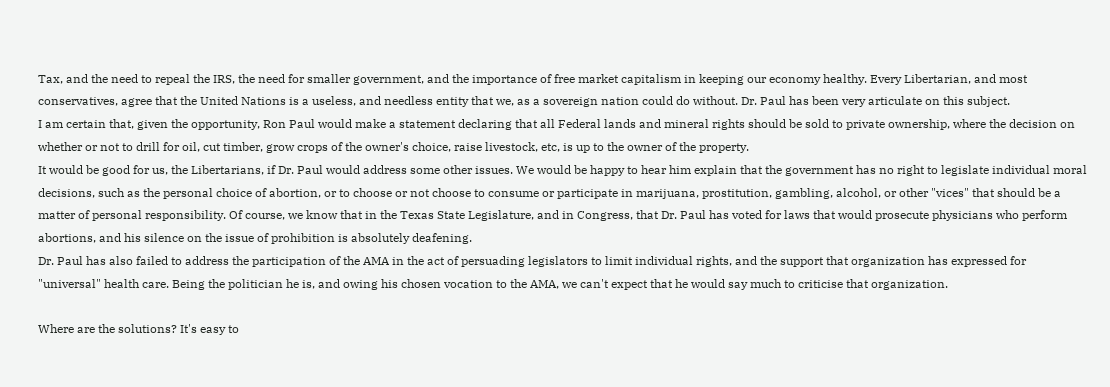Tax, and the need to repeal the IRS, the need for smaller government, and the importance of free market capitalism in keeping our economy healthy. Every Libertarian, and most conservatives, agree that the United Nations is a useless, and needless entity that we, as a sovereign nation could do without. Dr. Paul has been very articulate on this subject.
I am certain that, given the opportunity, Ron Paul would make a statement declaring that all Federal lands and mineral rights should be sold to private ownership, where the decision on whether or not to drill for oil, cut timber, grow crops of the owner's choice, raise livestock, etc, is up to the owner of the property.
It would be good for us, the Libertarians, if Dr. Paul would address some other issues. We would be happy to hear him explain that the government has no right to legislate individual moral decisions, such as the personal choice of abortion, or to choose or not choose to consume or participate in marijuana, prostitution, gambling, alcohol, or other "vices" that should be a matter of personal responsibility. Of course, we know that in the Texas State Legislature, and in Congress, that Dr. Paul has voted for laws that would prosecute physicians who perform abortions, and his silence on the issue of prohibition is absolutely deafening.
Dr. Paul has also failed to address the participation of the AMA in the act of persuading legislators to limit individual rights, and the support that organization has expressed for "universal" health care. Being the politician he is, and owing his chosen vocation to the AMA, we can't expect that he would say much to criticise that organization.

Where are the solutions? It's easy to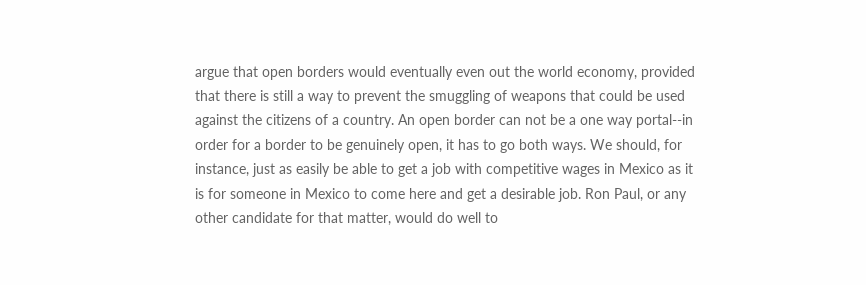argue that open borders would eventually even out the world economy, provided that there is still a way to prevent the smuggling of weapons that could be used against the citizens of a country. An open border can not be a one way portal--in order for a border to be genuinely open, it has to go both ways. We should, for instance, just as easily be able to get a job with competitive wages in Mexico as it is for someone in Mexico to come here and get a desirable job. Ron Paul, or any other candidate for that matter, would do well to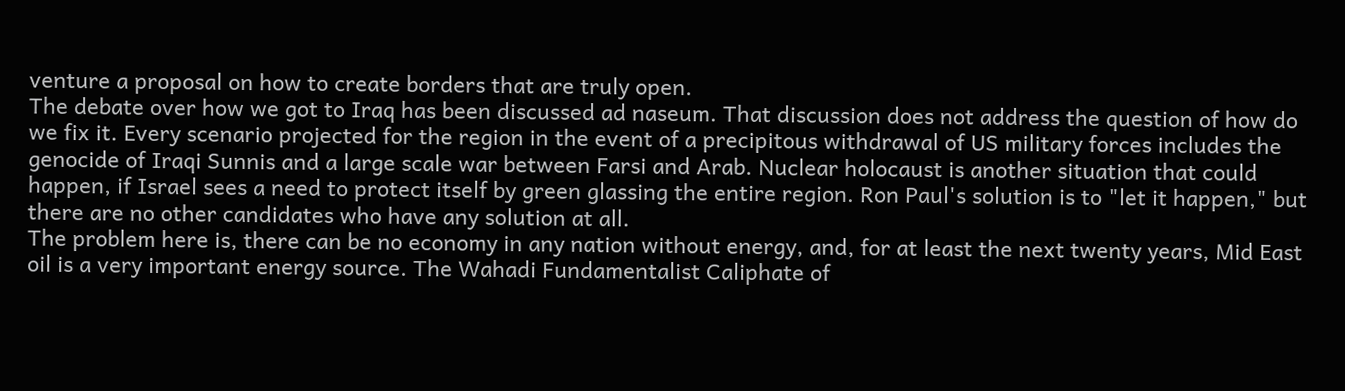venture a proposal on how to create borders that are truly open.
The debate over how we got to Iraq has been discussed ad naseum. That discussion does not address the question of how do we fix it. Every scenario projected for the region in the event of a precipitous withdrawal of US military forces includes the genocide of Iraqi Sunnis and a large scale war between Farsi and Arab. Nuclear holocaust is another situation that could happen, if Israel sees a need to protect itself by green glassing the entire region. Ron Paul's solution is to "let it happen," but there are no other candidates who have any solution at all.
The problem here is, there can be no economy in any nation without energy, and, for at least the next twenty years, Mid East oil is a very important energy source. The Wahadi Fundamentalist Caliphate of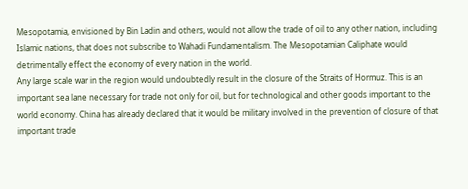Mesopotamia, envisioned by Bin Ladin and others, would not allow the trade of oil to any other nation, including Islamic nations, that does not subscribe to Wahadi Fundamentalism. The Mesopotamian Caliphate would detrimentally effect the economy of every nation in the world.
Any large scale war in the region would undoubtedly result in the closure of the Straits of Hormuz. This is an important sea lane necessary for trade not only for oil, but for technological and other goods important to the world economy. China has already declared that it would be military involved in the prevention of closure of that important trade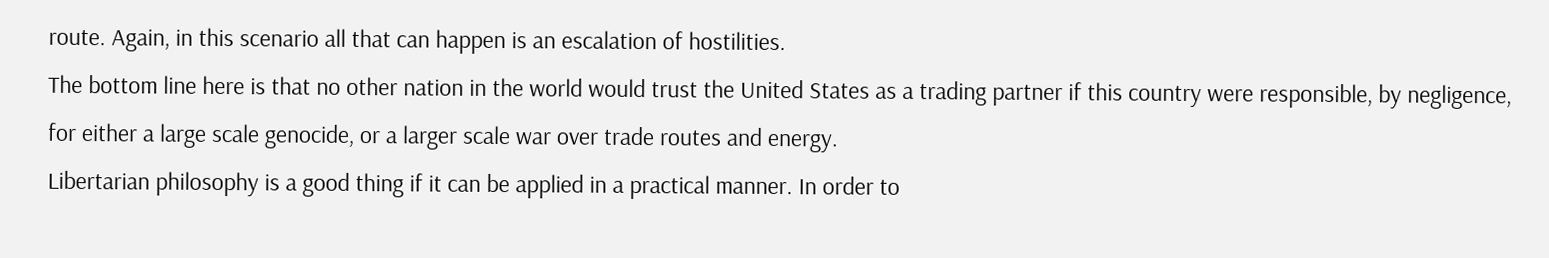route. Again, in this scenario all that can happen is an escalation of hostilities.
The bottom line here is that no other nation in the world would trust the United States as a trading partner if this country were responsible, by negligence, for either a large scale genocide, or a larger scale war over trade routes and energy.
Libertarian philosophy is a good thing if it can be applied in a practical manner. In order to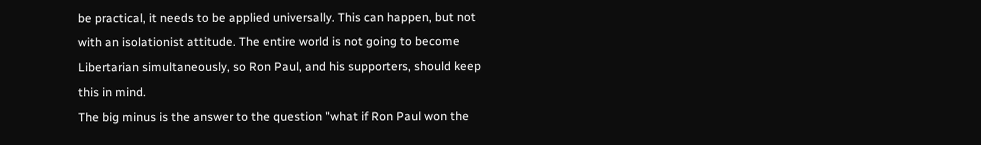be practical, it needs to be applied universally. This can happen, but not with an isolationist attitude. The entire world is not going to become Libertarian simultaneously, so Ron Paul, and his supporters, should keep this in mind.
The big minus is the answer to the question "what if Ron Paul won the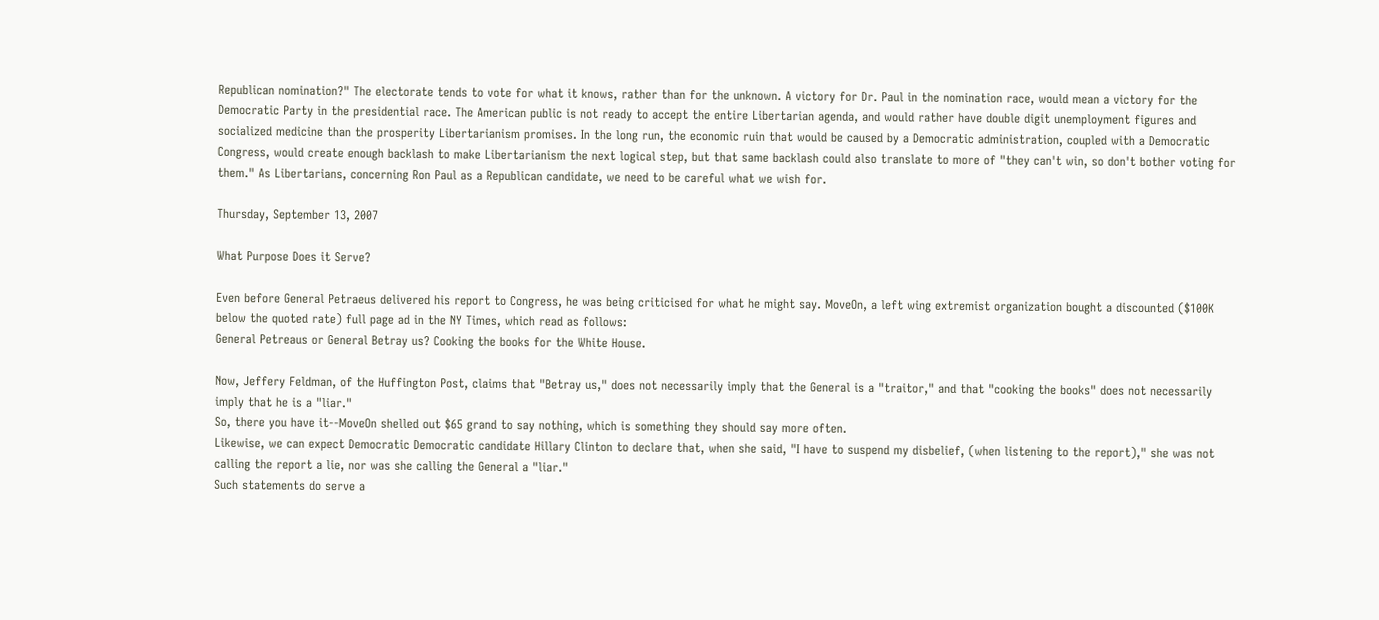Republican nomination?" The electorate tends to vote for what it knows, rather than for the unknown. A victory for Dr. Paul in the nomination race, would mean a victory for the Democratic Party in the presidential race. The American public is not ready to accept the entire Libertarian agenda, and would rather have double digit unemployment figures and socialized medicine than the prosperity Libertarianism promises. In the long run, the economic ruin that would be caused by a Democratic administration, coupled with a Democratic Congress, would create enough backlash to make Libertarianism the next logical step, but that same backlash could also translate to more of "they can't win, so don't bother voting for them." As Libertarians, concerning Ron Paul as a Republican candidate, we need to be careful what we wish for.

Thursday, September 13, 2007

What Purpose Does it Serve?

Even before General Petraeus delivered his report to Congress, he was being criticised for what he might say. MoveOn, a left wing extremist organization bought a discounted ($100K below the quoted rate) full page ad in the NY Times, which read as follows:
General Petreaus or General Betray us? Cooking the books for the White House.

Now, Jeffery Feldman, of the Huffington Post, claims that "Betray us," does not necessarily imply that the General is a "traitor," and that "cooking the books" does not necessarily imply that he is a "liar."
So, there you have it--MoveOn shelled out $65 grand to say nothing, which is something they should say more often.
Likewise, we can expect Democratic Democratic candidate Hillary Clinton to declare that, when she said, "I have to suspend my disbelief, (when listening to the report)," she was not calling the report a lie, nor was she calling the General a "liar."
Such statements do serve a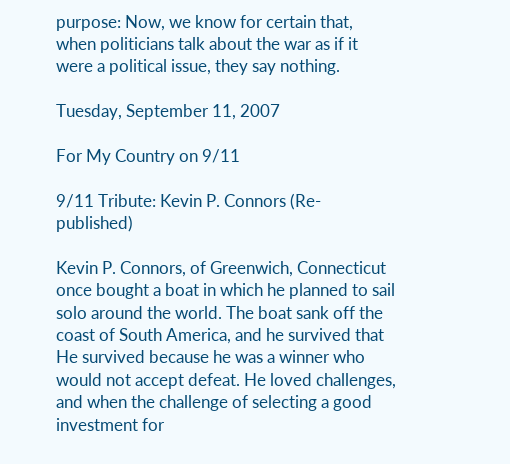purpose: Now, we know for certain that, when politicians talk about the war as if it were a political issue, they say nothing.

Tuesday, September 11, 2007

For My Country on 9/11

9/11 Tribute: Kevin P. Connors (Re-published)

Kevin P. Connors, of Greenwich, Connecticut once bought a boat in which he planned to sail solo around the world. The boat sank off the coast of South America, and he survived that He survived because he was a winner who would not accept defeat. He loved challenges, and when the challenge of selecting a good investment for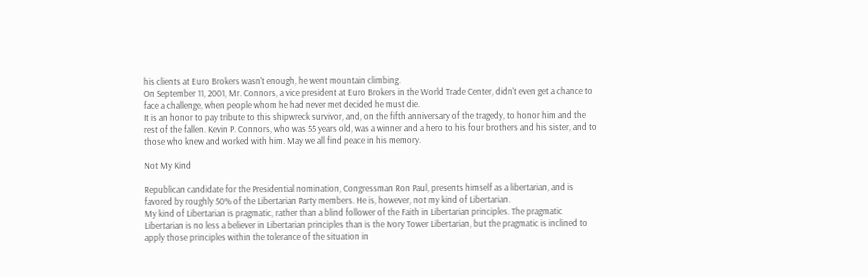his clients at Euro Brokers wasn't enough, he went mountain climbing.
On September 11, 2001, Mr. Connors, a vice president at Euro Brokers in the World Trade Center, didn't even get a chance to face a challenge, when people whom he had never met decided he must die.
It is an honor to pay tribute to this shipwreck survivor, and, on the fifth anniversary of the tragedy, to honor him and the rest of the fallen. Kevin P. Connors, who was 55 years old, was a winner and a hero to his four brothers and his sister, and to those who knew and worked with him. May we all find peace in his memory.

Not My Kind

Republican candidate for the Presidential nomination, Congressman Ron Paul, presents himself as a libertarian, and is favored by roughly 50% of the Libertarian Party members. He is, however, not my kind of Libertarian.
My kind of Libertarian is pragmatic, rather than a blind follower of the Faith in Libertarian principles. The pragmatic Libertarian is no less a believer in Libertarian principles than is the Ivory Tower Libertarian, but the pragmatic is inclined to apply those principles within the tolerance of the situation in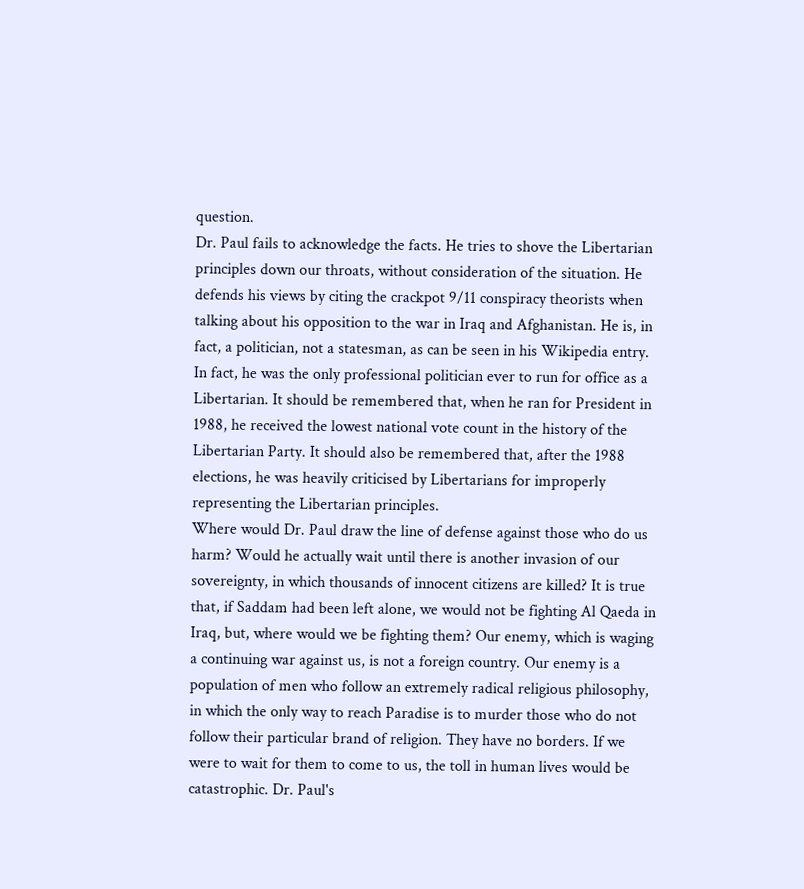question.
Dr. Paul fails to acknowledge the facts. He tries to shove the Libertarian principles down our throats, without consideration of the situation. He defends his views by citing the crackpot 9/11 conspiracy theorists when talking about his opposition to the war in Iraq and Afghanistan. He is, in fact, a politician, not a statesman, as can be seen in his Wikipedia entry. In fact, he was the only professional politician ever to run for office as a Libertarian. It should be remembered that, when he ran for President in 1988, he received the lowest national vote count in the history of the Libertarian Party. It should also be remembered that, after the 1988 elections, he was heavily criticised by Libertarians for improperly representing the Libertarian principles.
Where would Dr. Paul draw the line of defense against those who do us harm? Would he actually wait until there is another invasion of our sovereignty, in which thousands of innocent citizens are killed? It is true that, if Saddam had been left alone, we would not be fighting Al Qaeda in Iraq, but, where would we be fighting them? Our enemy, which is waging a continuing war against us, is not a foreign country. Our enemy is a population of men who follow an extremely radical religious philosophy, in which the only way to reach Paradise is to murder those who do not follow their particular brand of religion. They have no borders. If we were to wait for them to come to us, the toll in human lives would be catastrophic. Dr. Paul's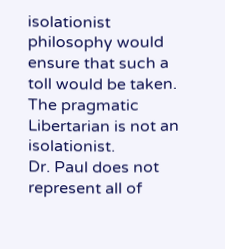isolationist philosophy would ensure that such a toll would be taken. The pragmatic Libertarian is not an isolationist.
Dr. Paul does not represent all of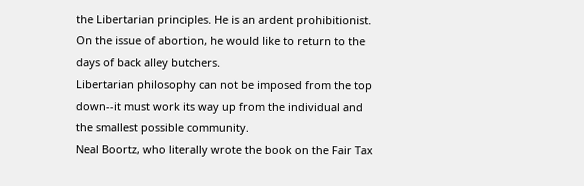the Libertarian principles. He is an ardent prohibitionist. On the issue of abortion, he would like to return to the days of back alley butchers.
Libertarian philosophy can not be imposed from the top down--it must work its way up from the individual and the smallest possible community.
Neal Boortz, who literally wrote the book on the Fair Tax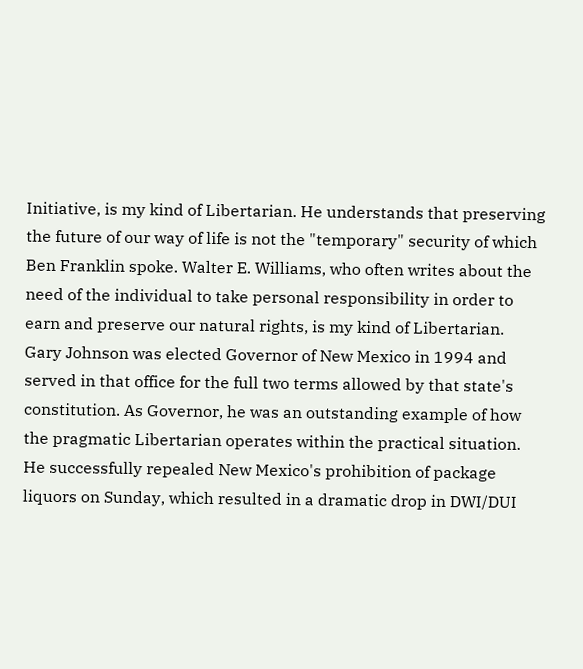Initiative, is my kind of Libertarian. He understands that preserving the future of our way of life is not the "temporary" security of which Ben Franklin spoke. Walter E. Williams, who often writes about the need of the individual to take personal responsibility in order to earn and preserve our natural rights, is my kind of Libertarian.
Gary Johnson was elected Governor of New Mexico in 1994 and served in that office for the full two terms allowed by that state's constitution. As Governor, he was an outstanding example of how the pragmatic Libertarian operates within the practical situation. He successfully repealed New Mexico's prohibition of package liquors on Sunday, which resulted in a dramatic drop in DWI/DUI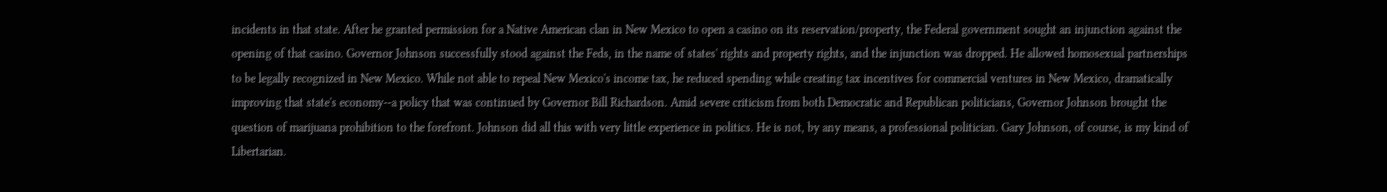incidents in that state. After he granted permission for a Native American clan in New Mexico to open a casino on its reservation/property, the Federal government sought an injunction against the opening of that casino. Governor Johnson successfully stood against the Feds, in the name of states' rights and property rights, and the injunction was dropped. He allowed homosexual partnerships to be legally recognized in New Mexico. While not able to repeal New Mexico's income tax, he reduced spending while creating tax incentives for commercial ventures in New Mexico, dramatically improving that state's economy--a policy that was continued by Governor Bill Richardson. Amid severe criticism from both Democratic and Republican politicians, Governor Johnson brought the question of marijuana prohibition to the forefront. Johnson did all this with very little experience in politics. He is not, by any means, a professional politician. Gary Johnson, of course, is my kind of Libertarian.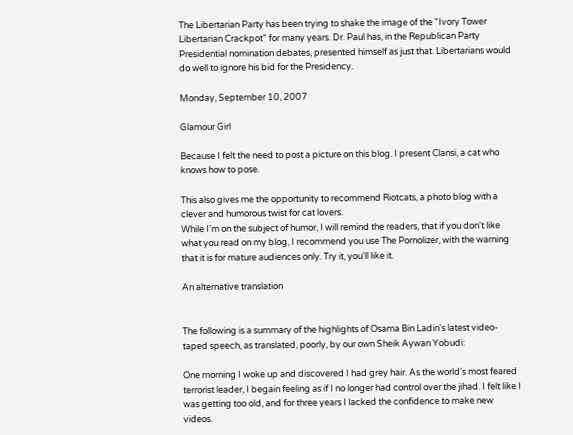The Libertarian Party has been trying to shake the image of the "Ivory Tower Libertarian Crackpot" for many years. Dr. Paul has, in the Republican Party Presidential nomination debates, presented himself as just that. Libertarians would do well to ignore his bid for the Presidency.

Monday, September 10, 2007

Glamour Girl

Because I felt the need to post a picture on this blog. I present Clansi, a cat who knows how to pose.

This also gives me the opportunity to recommend Riotcats, a photo blog with a clever and humorous twist for cat lovers.
While I'm on the subject of humor, I will remind the readers, that if you don't like what you read on my blog, I recommend you use The Pornolizer, with the warning that it is for mature audiences only. Try it, you'll like it.

An alternative translation


The following is a summary of the highlights of Osama Bin Ladin's latest video-taped speech, as translated, poorly, by our own Sheik Aywan Yobudi:

One morning I woke up and discovered I had grey hair. As the world's most feared terrorist leader, I begain feeling as if I no longer had control over the jihad. I felt like I was getting too old, and for three years I lacked the confidence to make new videos.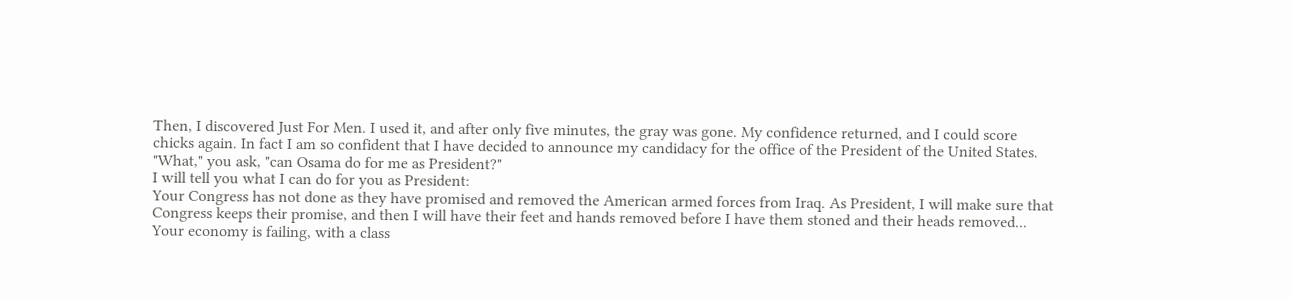Then, I discovered Just For Men. I used it, and after only five minutes, the gray was gone. My confidence returned, and I could score chicks again. In fact I am so confident that I have decided to announce my candidacy for the office of the President of the United States.
"What," you ask, "can Osama do for me as President?"
I will tell you what I can do for you as President:
Your Congress has not done as they have promised and removed the American armed forces from Iraq. As President, I will make sure that Congress keeps their promise, and then I will have their feet and hands removed before I have them stoned and their heads removed...
Your economy is failing, with a class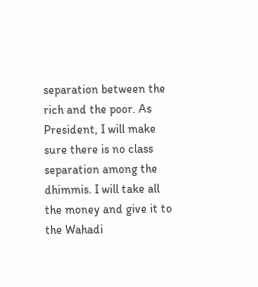separation between the rich and the poor. As President, I will make sure there is no class separation among the dhimmis. I will take all the money and give it to the Wahadi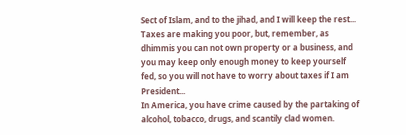Sect of Islam, and to the jihad, and I will keep the rest...
Taxes are making you poor, but, remember, as dhimmis you can not own property or a business, and you may keep only enough money to keep yourself fed, so you will not have to worry about taxes if I am President...
In America, you have crime caused by the partaking of alcohol, tobacco, drugs, and scantily clad women.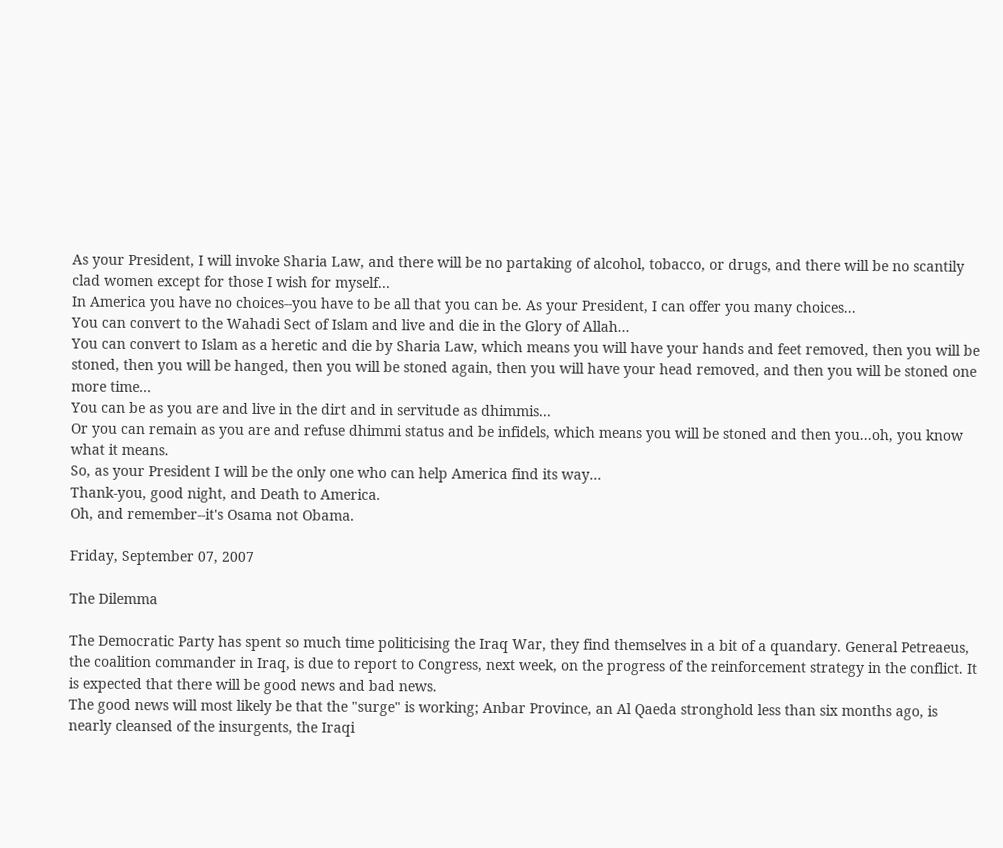As your President, I will invoke Sharia Law, and there will be no partaking of alcohol, tobacco, or drugs, and there will be no scantily clad women except for those I wish for myself...
In America you have no choices--you have to be all that you can be. As your President, I can offer you many choices...
You can convert to the Wahadi Sect of Islam and live and die in the Glory of Allah...
You can convert to Islam as a heretic and die by Sharia Law, which means you will have your hands and feet removed, then you will be stoned, then you will be hanged, then you will be stoned again, then you will have your head removed, and then you will be stoned one more time...
You can be as you are and live in the dirt and in servitude as dhimmis...
Or you can remain as you are and refuse dhimmi status and be infidels, which means you will be stoned and then you...oh, you know what it means.
So, as your President I will be the only one who can help America find its way...
Thank-you, good night, and Death to America.
Oh, and remember--it's Osama not Obama.

Friday, September 07, 2007

The Dilemma

The Democratic Party has spent so much time politicising the Iraq War, they find themselves in a bit of a quandary. General Petreaeus, the coalition commander in Iraq, is due to report to Congress, next week, on the progress of the reinforcement strategy in the conflict. It is expected that there will be good news and bad news.
The good news will most likely be that the "surge" is working; Anbar Province, an Al Qaeda stronghold less than six months ago, is nearly cleansed of the insurgents, the Iraqi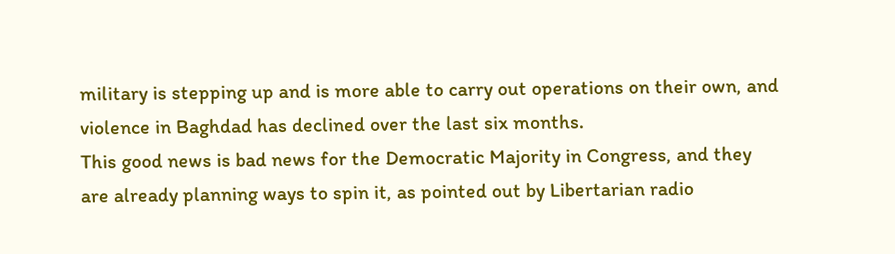military is stepping up and is more able to carry out operations on their own, and violence in Baghdad has declined over the last six months.
This good news is bad news for the Democratic Majority in Congress, and they are already planning ways to spin it, as pointed out by Libertarian radio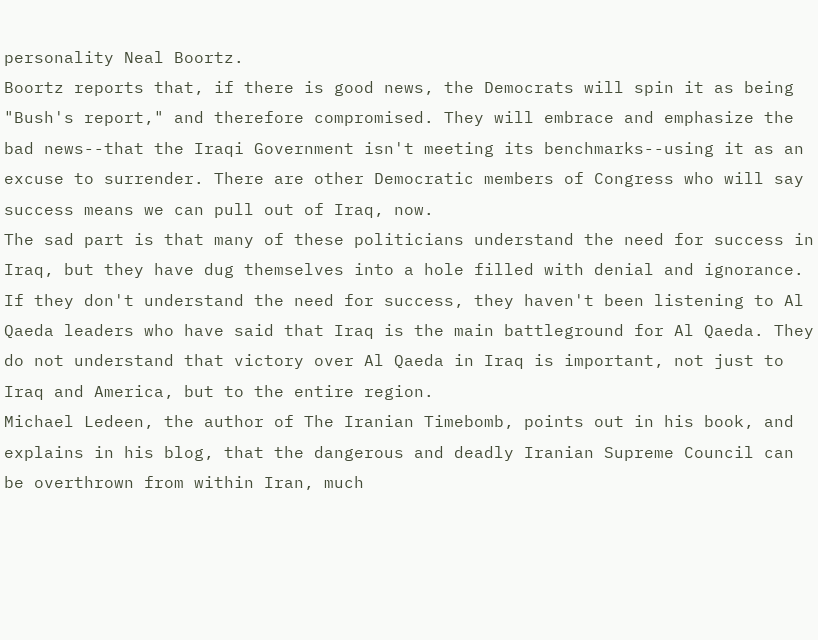personality Neal Boortz.
Boortz reports that, if there is good news, the Democrats will spin it as being "Bush's report," and therefore compromised. They will embrace and emphasize the bad news--that the Iraqi Government isn't meeting its benchmarks--using it as an excuse to surrender. There are other Democratic members of Congress who will say success means we can pull out of Iraq, now.
The sad part is that many of these politicians understand the need for success in Iraq, but they have dug themselves into a hole filled with denial and ignorance. If they don't understand the need for success, they haven't been listening to Al Qaeda leaders who have said that Iraq is the main battleground for Al Qaeda. They do not understand that victory over Al Qaeda in Iraq is important, not just to Iraq and America, but to the entire region.
Michael Ledeen, the author of The Iranian Timebomb, points out in his book, and explains in his blog, that the dangerous and deadly Iranian Supreme Council can be overthrown from within Iran, much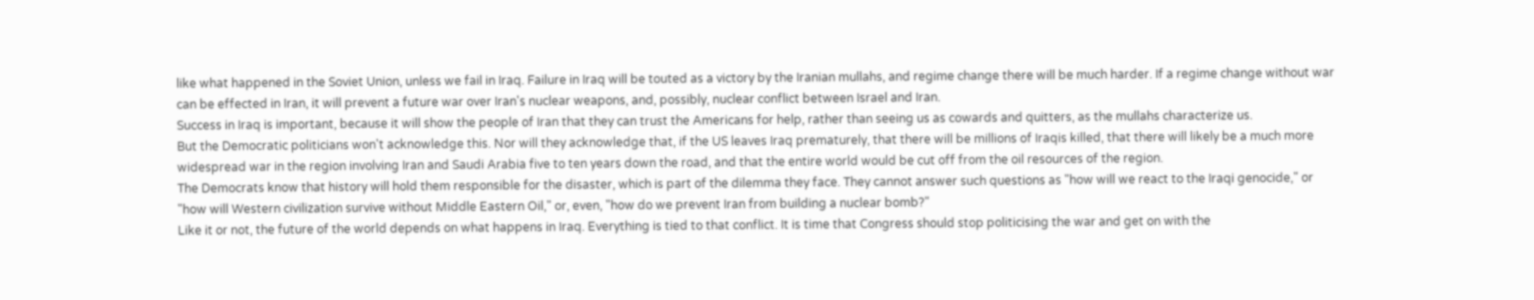like what happened in the Soviet Union, unless we fail in Iraq. Failure in Iraq will be touted as a victory by the Iranian mullahs, and regime change there will be much harder. If a regime change without war can be effected in Iran, it will prevent a future war over Iran's nuclear weapons, and, possibly, nuclear conflict between Israel and Iran.
Success in Iraq is important, because it will show the people of Iran that they can trust the Americans for help, rather than seeing us as cowards and quitters, as the mullahs characterize us.
But the Democratic politicians won't acknowledge this. Nor will they acknowledge that, if the US leaves Iraq prematurely, that there will be millions of Iraqis killed, that there will likely be a much more widespread war in the region involving Iran and Saudi Arabia five to ten years down the road, and that the entire world would be cut off from the oil resources of the region.
The Democrats know that history will hold them responsible for the disaster, which is part of the dilemma they face. They cannot answer such questions as "how will we react to the Iraqi genocide," or "how will Western civilization survive without Middle Eastern Oil," or, even, "how do we prevent Iran from building a nuclear bomb?"
Like it or not, the future of the world depends on what happens in Iraq. Everything is tied to that conflict. It is time that Congress should stop politicising the war and get on with the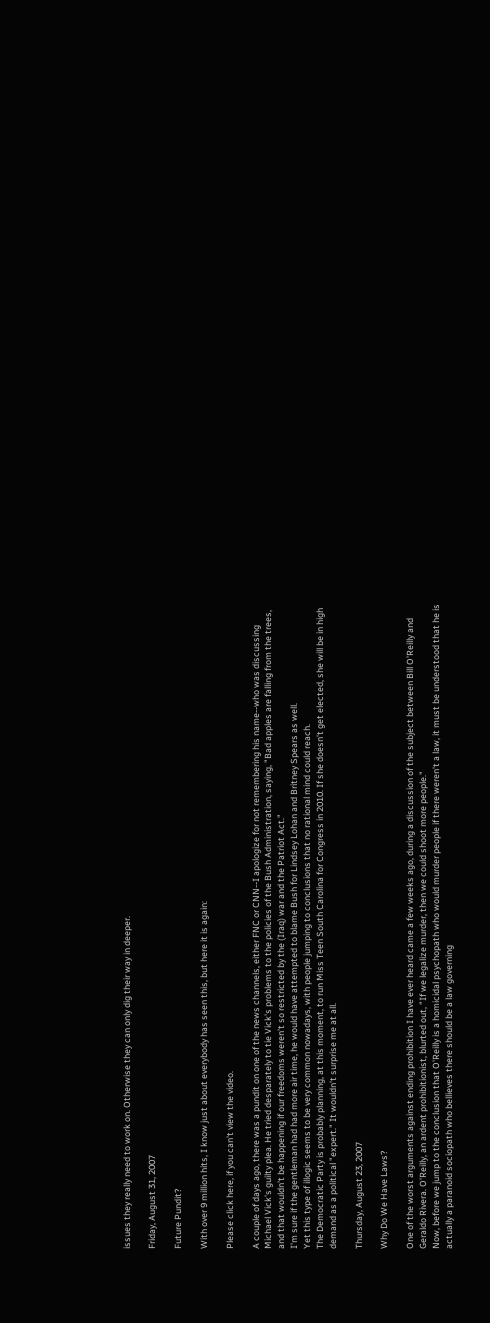issues they really need to work on. Otherwise they can only dig their way in deeper.

Friday, August 31, 2007

Future Pundit?

With over 9 million hits, I know just about everybody has seen this, but here it is again:

Please click here, if you can't view the video.

A couple of days ago, there was a pundit on one of the news channels, either FNC or CNN--I apologize for not remembering his name--who was discussing Michael Vick's guilty plea. He tried desparately to tie Vick's problems to the policies of the Bush Administration, saying, "Bad apples are falling from the trees, and that wouldn't be happening if our freedoms weren't so restricted by the (Iraq) war and the Patriot Act."
I'm sure if the gentleman had had more air time, he would have attempted to blame Bush for Lindsey Lohan and Britney Spears as well.
Yet this type of illogic seems to be very common nowadays, with people jumping to conclusions that no rational mind could reach.
The Democratic Party is probably planning, at this moment, to run Miss Teen South Carolina for Congress in 2010. If she doesn't get elected, she will be in high demand as a political "expert." It wouldn't surprise me at all.

Thursday, August 23, 2007

Why Do We Have Laws?

One of the worst arguments against ending prohibition I have ever heard came a few weeks ago, during a discussion of the subject between Bill O'Reilly and Geraldo Rivera. O'Reilly, an ardent prohibitionist, blurted out, "If we legalize murder, then we could shoot more people."
Now, before we jump to the conclusion that O'Reilly is a homicidal psychopath who would murder people if there weren't a law, it must be understood that he is actually a paranoid sociopath who bellieves there should be a law governing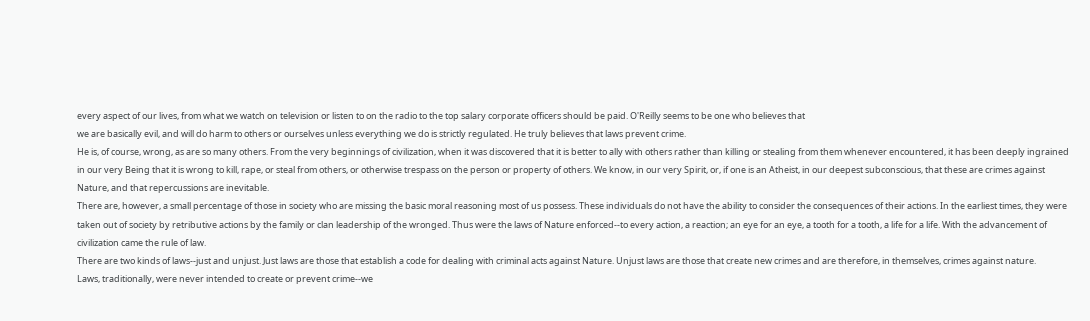every aspect of our lives, from what we watch on television or listen to on the radio to the top salary corporate officers should be paid. O'Reilly seems to be one who believes that
we are basically evil, and will do harm to others or ourselves unless everything we do is strictly regulated. He truly believes that laws prevent crime.
He is, of course, wrong, as are so many others. From the very beginnings of civilization, when it was discovered that it is better to ally with others rather than killing or stealing from them whenever encountered, it has been deeply ingrained in our very Being that it is wrong to kill, rape, or steal from others, or otherwise trespass on the person or property of others. We know, in our very Spirit, or, if one is an Atheist, in our deepest subconscious, that these are crimes against Nature, and that repercussions are inevitable.
There are, however, a small percentage of those in society who are missing the basic moral reasoning most of us possess. These individuals do not have the ability to consider the consequences of their actions. In the earliest times, they were taken out of society by retributive actions by the family or clan leadership of the wronged. Thus were the laws of Nature enforced--to every action, a reaction; an eye for an eye, a tooth for a tooth, a life for a life. With the advancement of civilization came the rule of law.
There are two kinds of laws--just and unjust. Just laws are those that establish a code for dealing with criminal acts against Nature. Unjust laws are those that create new crimes and are therefore, in themselves, crimes against nature.
Laws, traditionally, were never intended to create or prevent crime--we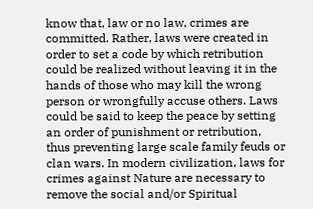know that, law or no law, crimes are committed. Rather, laws were created in order to set a code by which retribution could be realized without leaving it in the hands of those who may kill the wrong person or wrongfully accuse others. Laws could be said to keep the peace by setting an order of punishment or retribution, thus preventing large scale family feuds or clan wars. In modern civilization, laws for crimes against Nature are necessary to remove the social and/or Spiritual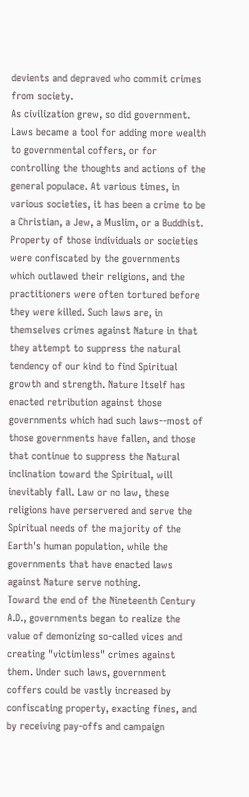devients and depraved who commit crimes from society.
As civilization grew, so did government. Laws became a tool for adding more wealth to governmental coffers, or for controlling the thoughts and actions of the general populace. At various times, in various societies, it has been a crime to be a Christian, a Jew, a Muslim, or a Buddhist. Property of those individuals or societies were confiscated by the governments which outlawed their religions, and the practitioners were often tortured before they were killed. Such laws are, in themselves crimes against Nature in that they attempt to suppress the natural tendency of our kind to find Spiritual growth and strength. Nature Itself has enacted retribution against those governments which had such laws--most of those governments have fallen, and those that continue to suppress the Natural inclination toward the Spiritual, will inevitably fall. Law or no law, these religions have perservered and serve the Spiritual needs of the majority of the Earth's human population, while the governments that have enacted laws against Nature serve nothing.
Toward the end of the Nineteenth Century A.D., governments began to realize the value of demonizing so-called vices and creating "victimless" crimes against them. Under such laws, government coffers could be vastly increased by confiscating property, exacting fines, and by receiving pay-offs and campaign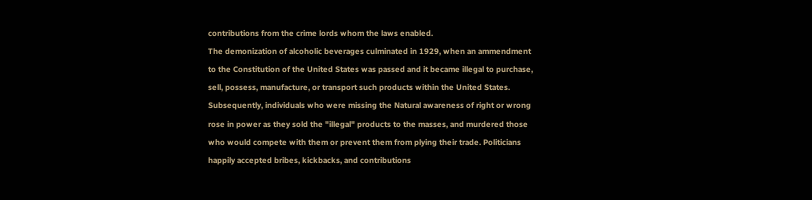contributions from the crime lords whom the laws enabled.
The demonization of alcoholic beverages culminated in 1929, when an ammendment to the Constitution of the United States was passed and it became illegal to purchase, sell, possess, manufacture, or transport such products within the United States. Subsequently, individuals who were missing the Natural awareness of right or wrong rose in power as they sold the "illegal" products to the masses, and murdered those who would compete with them or prevent them from plying their trade. Politicians happily accepted bribes, kickbacks, and contributions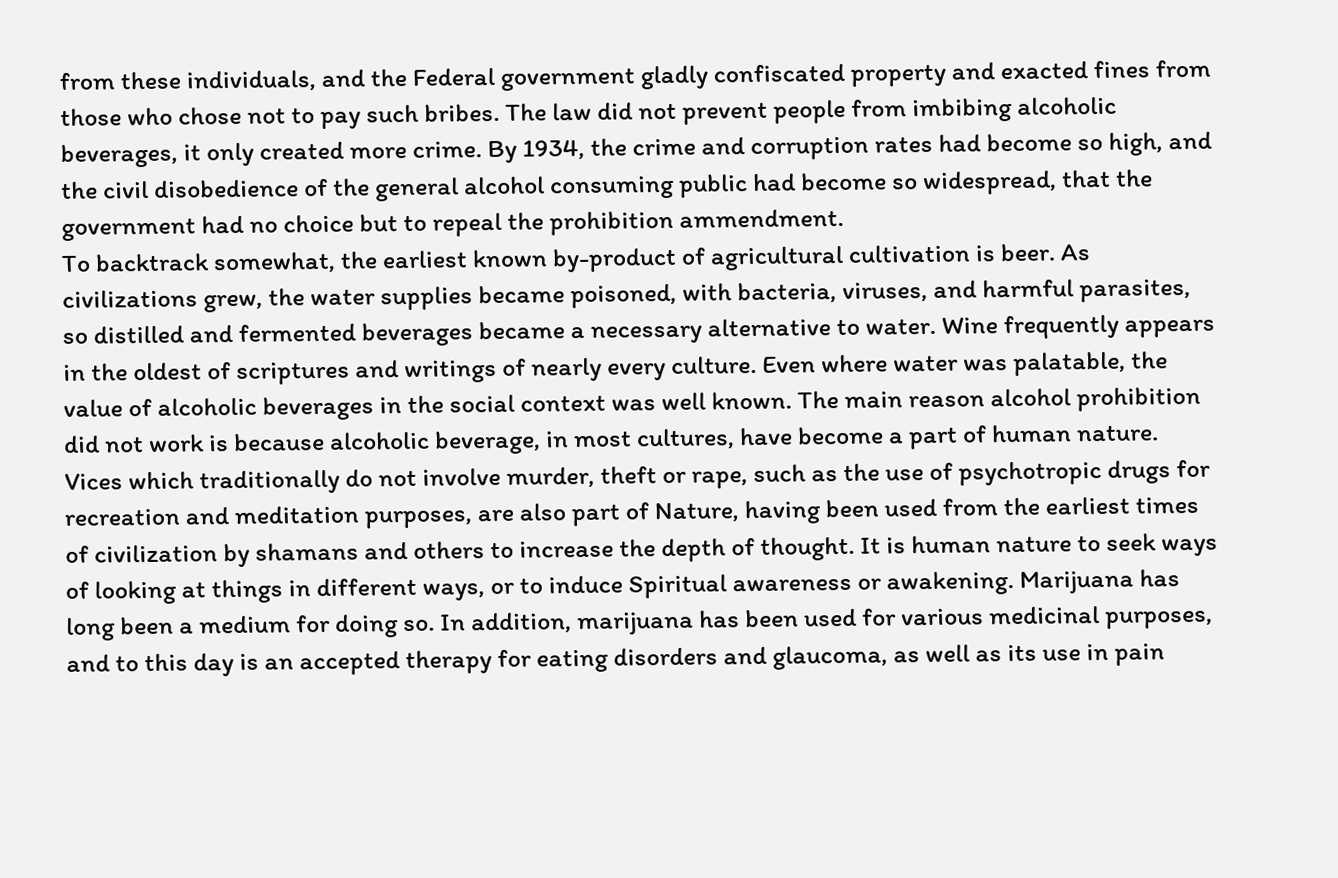from these individuals, and the Federal government gladly confiscated property and exacted fines from those who chose not to pay such bribes. The law did not prevent people from imbibing alcoholic beverages, it only created more crime. By 1934, the crime and corruption rates had become so high, and the civil disobedience of the general alcohol consuming public had become so widespread, that the government had no choice but to repeal the prohibition ammendment.
To backtrack somewhat, the earliest known by-product of agricultural cultivation is beer. As civilizations grew, the water supplies became poisoned, with bacteria, viruses, and harmful parasites, so distilled and fermented beverages became a necessary alternative to water. Wine frequently appears in the oldest of scriptures and writings of nearly every culture. Even where water was palatable, the value of alcoholic beverages in the social context was well known. The main reason alcohol prohibition did not work is because alcoholic beverage, in most cultures, have become a part of human nature.
Vices which traditionally do not involve murder, theft or rape, such as the use of psychotropic drugs for recreation and meditation purposes, are also part of Nature, having been used from the earliest times of civilization by shamans and others to increase the depth of thought. It is human nature to seek ways of looking at things in different ways, or to induce Spiritual awareness or awakening. Marijuana has long been a medium for doing so. In addition, marijuana has been used for various medicinal purposes, and to this day is an accepted therapy for eating disorders and glaucoma, as well as its use in pain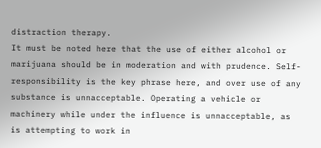distraction therapy.
It must be noted here that the use of either alcohol or marijuana should be in moderation and with prudence. Self-responsibility is the key phrase here, and over use of any substance is unnacceptable. Operating a vehicle or machinery while under the influence is unnacceptable, as is attempting to work in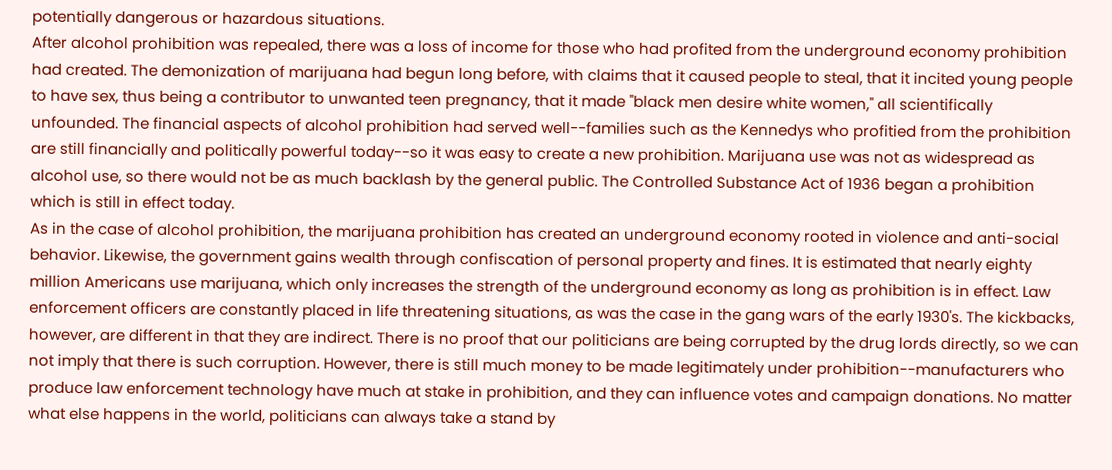potentially dangerous or hazardous situations.
After alcohol prohibition was repealed, there was a loss of income for those who had profited from the underground economy prohibition had created. The demonization of marijuana had begun long before, with claims that it caused people to steal, that it incited young people to have sex, thus being a contributor to unwanted teen pregnancy, that it made "black men desire white women," all scientifically unfounded. The financial aspects of alcohol prohibition had served well--families such as the Kennedys who profitied from the prohibition are still financially and politically powerful today--so it was easy to create a new prohibition. Marijuana use was not as widespread as alcohol use, so there would not be as much backlash by the general public. The Controlled Substance Act of 1936 began a prohibition which is still in effect today.
As in the case of alcohol prohibition, the marijuana prohibition has created an underground economy rooted in violence and anti-social behavior. Likewise, the government gains wealth through confiscation of personal property and fines. It is estimated that nearly eighty million Americans use marijuana, which only increases the strength of the underground economy as long as prohibition is in effect. Law enforcement officers are constantly placed in life threatening situations, as was the case in the gang wars of the early 1930's. The kickbacks, however, are different in that they are indirect. There is no proof that our politicians are being corrupted by the drug lords directly, so we can not imply that there is such corruption. However, there is still much money to be made legitimately under prohibition--manufacturers who produce law enforcement technology have much at stake in prohibition, and they can influence votes and campaign donations. No matter what else happens in the world, politicians can always take a stand by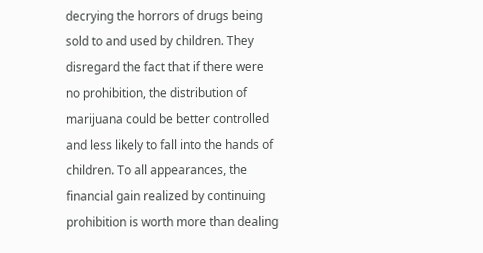decrying the horrors of drugs being sold to and used by children. They disregard the fact that if there were no prohibition, the distribution of marijuana could be better controlled and less likely to fall into the hands of children. To all appearances, the financial gain realized by continuing prohibition is worth more than dealing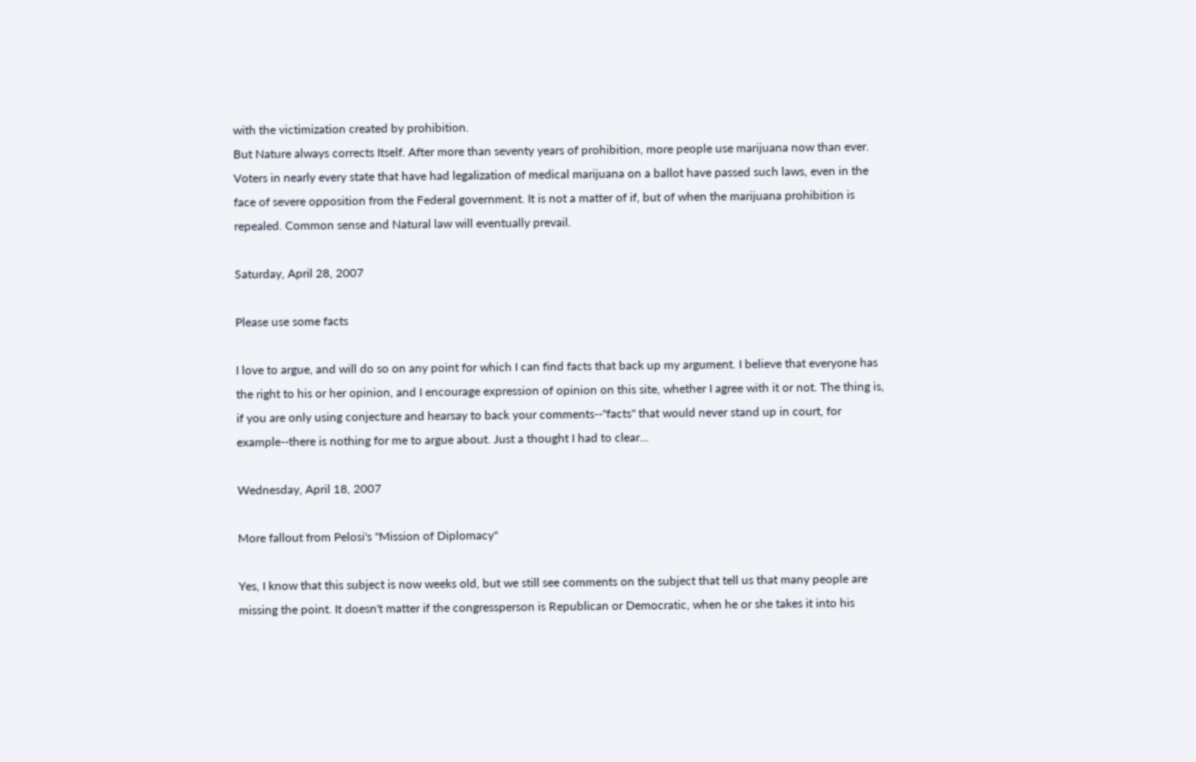with the victimization created by prohibition.
But Nature always corrects Itself. After more than seventy years of prohibition, more people use marijuana now than ever. Voters in nearly every state that have had legalization of medical marijuana on a ballot have passed such laws, even in the face of severe opposition from the Federal government. It is not a matter of if, but of when the marijuana prohibition is repealed. Common sense and Natural law will eventually prevail.

Saturday, April 28, 2007

Please use some facts

I love to argue, and will do so on any point for which I can find facts that back up my argument. I believe that everyone has the right to his or her opinion, and I encourage expression of opinion on this site, whether I agree with it or not. The thing is, if you are only using conjecture and hearsay to back your comments--"facts" that would never stand up in court, for example--there is nothing for me to argue about. Just a thought I had to clear...

Wednesday, April 18, 2007

More fallout from Pelosi's "Mission of Diplomacy"

Yes, I know that this subject is now weeks old, but we still see comments on the subject that tell us that many people are missing the point. It doesn't matter if the congressperson is Republican or Democratic, when he or she takes it into his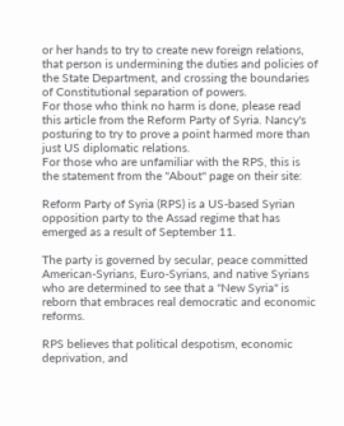or her hands to try to create new foreign relations, that person is undermining the duties and policies of the State Department, and crossing the boundaries of Constitutional separation of powers.
For those who think no harm is done, please read this article from the Reform Party of Syria. Nancy's posturing to try to prove a point harmed more than just US diplomatic relations.
For those who are unfamiliar with the RPS, this is the statement from the "About" page on their site:

Reform Party of Syria (RPS) is a US-based Syrian opposition party to the Assad regime that has emerged as a result of September 11.

The party is governed by secular, peace committed American-Syrians, Euro-Syrians, and native Syrians who are determined to see that a "New Syria" is reborn that embraces real democratic and economic reforms.

RPS believes that political despotism, economic deprivation, and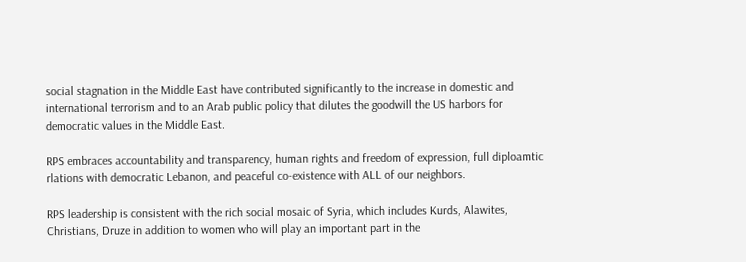social stagnation in the Middle East have contributed significantly to the increase in domestic and international terrorism and to an Arab public policy that dilutes the goodwill the US harbors for democratic values in the Middle East.

RPS embraces accountability and transparency, human rights and freedom of expression, full diploamtic rlations with democratic Lebanon, and peaceful co-existence with ALL of our neighbors.

RPS leadership is consistent with the rich social mosaic of Syria, which includes Kurds, Alawites, Christians, Druze in addition to women who will play an important part in the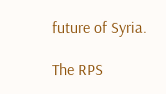future of Syria.

The RPS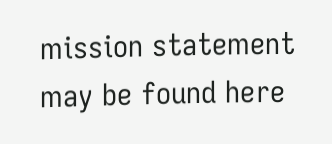mission statement may be found here